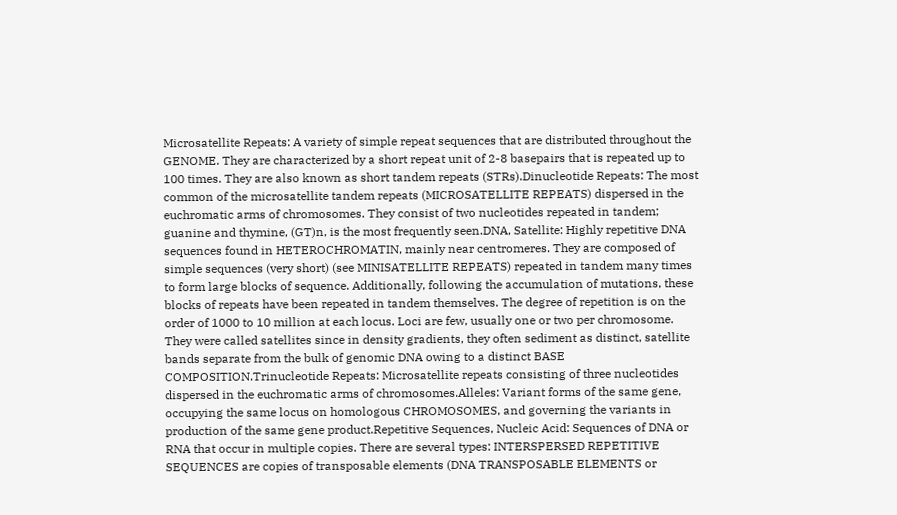Microsatellite Repeats: A variety of simple repeat sequences that are distributed throughout the GENOME. They are characterized by a short repeat unit of 2-8 basepairs that is repeated up to 100 times. They are also known as short tandem repeats (STRs).Dinucleotide Repeats: The most common of the microsatellite tandem repeats (MICROSATELLITE REPEATS) dispersed in the euchromatic arms of chromosomes. They consist of two nucleotides repeated in tandem; guanine and thymine, (GT)n, is the most frequently seen.DNA, Satellite: Highly repetitive DNA sequences found in HETEROCHROMATIN, mainly near centromeres. They are composed of simple sequences (very short) (see MINISATELLITE REPEATS) repeated in tandem many times to form large blocks of sequence. Additionally, following the accumulation of mutations, these blocks of repeats have been repeated in tandem themselves. The degree of repetition is on the order of 1000 to 10 million at each locus. Loci are few, usually one or two per chromosome. They were called satellites since in density gradients, they often sediment as distinct, satellite bands separate from the bulk of genomic DNA owing to a distinct BASE COMPOSITION.Trinucleotide Repeats: Microsatellite repeats consisting of three nucleotides dispersed in the euchromatic arms of chromosomes.Alleles: Variant forms of the same gene, occupying the same locus on homologous CHROMOSOMES, and governing the variants in production of the same gene product.Repetitive Sequences, Nucleic Acid: Sequences of DNA or RNA that occur in multiple copies. There are several types: INTERSPERSED REPETITIVE SEQUENCES are copies of transposable elements (DNA TRANSPOSABLE ELEMENTS or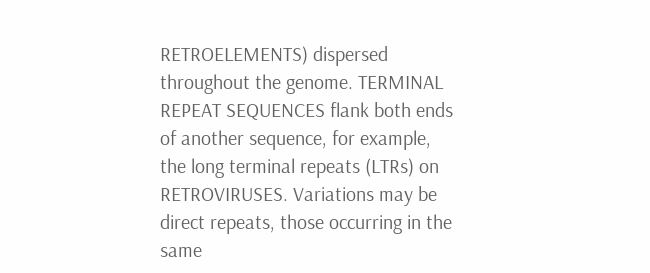RETROELEMENTS) dispersed throughout the genome. TERMINAL REPEAT SEQUENCES flank both ends of another sequence, for example, the long terminal repeats (LTRs) on RETROVIRUSES. Variations may be direct repeats, those occurring in the same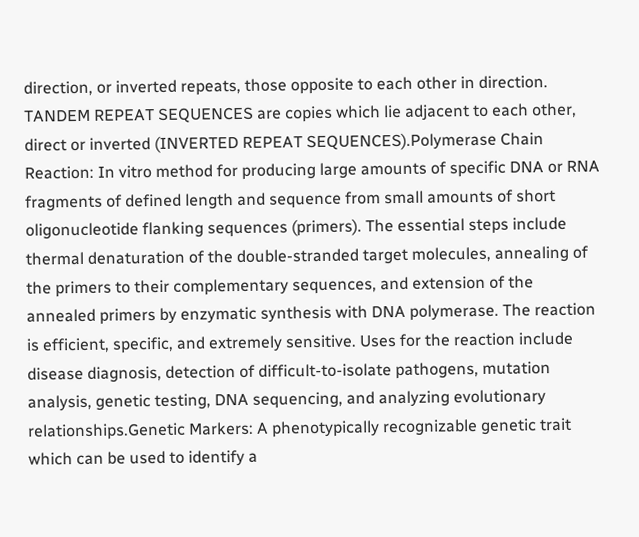direction, or inverted repeats, those opposite to each other in direction. TANDEM REPEAT SEQUENCES are copies which lie adjacent to each other, direct or inverted (INVERTED REPEAT SEQUENCES).Polymerase Chain Reaction: In vitro method for producing large amounts of specific DNA or RNA fragments of defined length and sequence from small amounts of short oligonucleotide flanking sequences (primers). The essential steps include thermal denaturation of the double-stranded target molecules, annealing of the primers to their complementary sequences, and extension of the annealed primers by enzymatic synthesis with DNA polymerase. The reaction is efficient, specific, and extremely sensitive. Uses for the reaction include disease diagnosis, detection of difficult-to-isolate pathogens, mutation analysis, genetic testing, DNA sequencing, and analyzing evolutionary relationships.Genetic Markers: A phenotypically recognizable genetic trait which can be used to identify a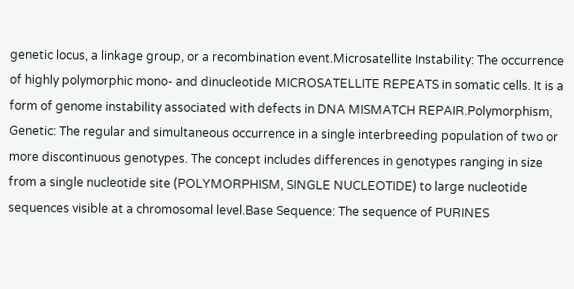genetic locus, a linkage group, or a recombination event.Microsatellite Instability: The occurrence of highly polymorphic mono- and dinucleotide MICROSATELLITE REPEATS in somatic cells. It is a form of genome instability associated with defects in DNA MISMATCH REPAIR.Polymorphism, Genetic: The regular and simultaneous occurrence in a single interbreeding population of two or more discontinuous genotypes. The concept includes differences in genotypes ranging in size from a single nucleotide site (POLYMORPHISM, SINGLE NUCLEOTIDE) to large nucleotide sequences visible at a chromosomal level.Base Sequence: The sequence of PURINES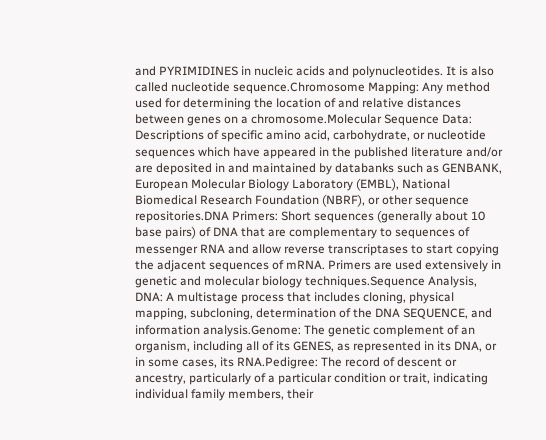and PYRIMIDINES in nucleic acids and polynucleotides. It is also called nucleotide sequence.Chromosome Mapping: Any method used for determining the location of and relative distances between genes on a chromosome.Molecular Sequence Data: Descriptions of specific amino acid, carbohydrate, or nucleotide sequences which have appeared in the published literature and/or are deposited in and maintained by databanks such as GENBANK, European Molecular Biology Laboratory (EMBL), National Biomedical Research Foundation (NBRF), or other sequence repositories.DNA Primers: Short sequences (generally about 10 base pairs) of DNA that are complementary to sequences of messenger RNA and allow reverse transcriptases to start copying the adjacent sequences of mRNA. Primers are used extensively in genetic and molecular biology techniques.Sequence Analysis, DNA: A multistage process that includes cloning, physical mapping, subcloning, determination of the DNA SEQUENCE, and information analysis.Genome: The genetic complement of an organism, including all of its GENES, as represented in its DNA, or in some cases, its RNA.Pedigree: The record of descent or ancestry, particularly of a particular condition or trait, indicating individual family members, their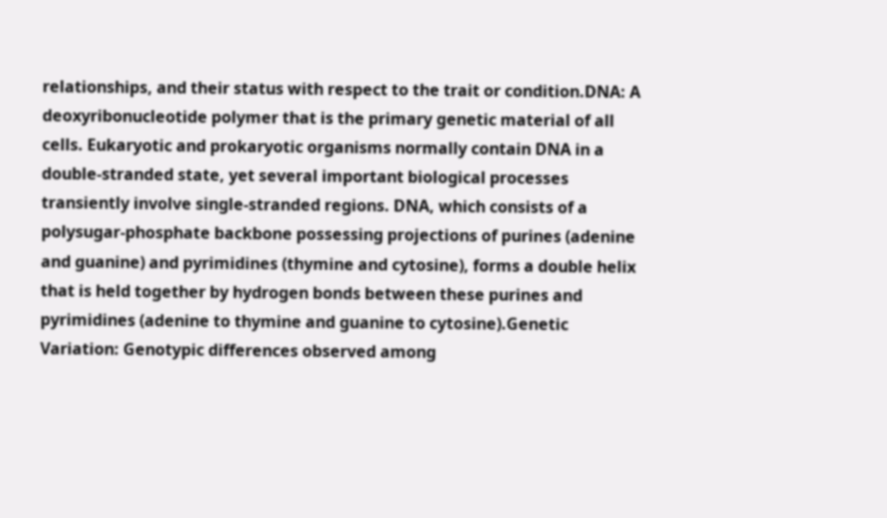relationships, and their status with respect to the trait or condition.DNA: A deoxyribonucleotide polymer that is the primary genetic material of all cells. Eukaryotic and prokaryotic organisms normally contain DNA in a double-stranded state, yet several important biological processes transiently involve single-stranded regions. DNA, which consists of a polysugar-phosphate backbone possessing projections of purines (adenine and guanine) and pyrimidines (thymine and cytosine), forms a double helix that is held together by hydrogen bonds between these purines and pyrimidines (adenine to thymine and guanine to cytosine).Genetic Variation: Genotypic differences observed among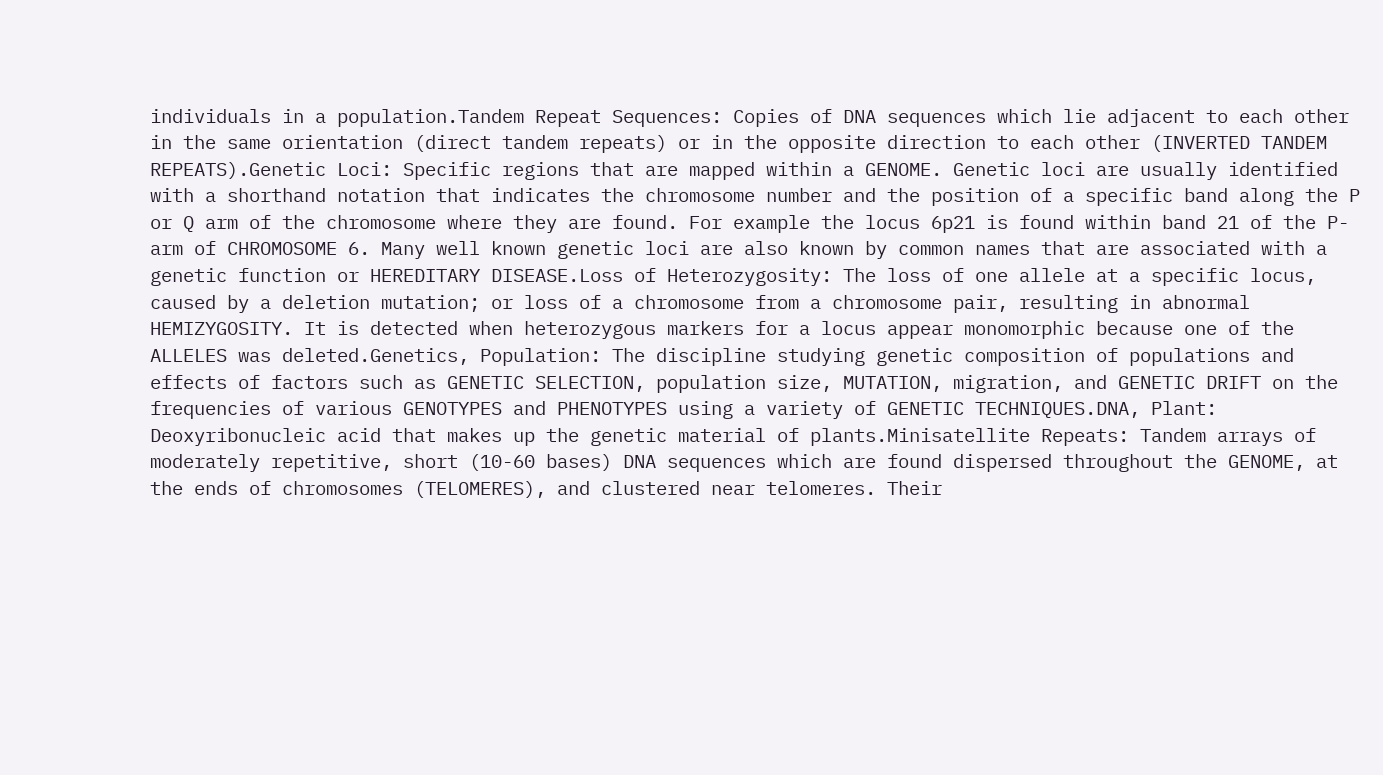individuals in a population.Tandem Repeat Sequences: Copies of DNA sequences which lie adjacent to each other in the same orientation (direct tandem repeats) or in the opposite direction to each other (INVERTED TANDEM REPEATS).Genetic Loci: Specific regions that are mapped within a GENOME. Genetic loci are usually identified with a shorthand notation that indicates the chromosome number and the position of a specific band along the P or Q arm of the chromosome where they are found. For example the locus 6p21 is found within band 21 of the P-arm of CHROMOSOME 6. Many well known genetic loci are also known by common names that are associated with a genetic function or HEREDITARY DISEASE.Loss of Heterozygosity: The loss of one allele at a specific locus, caused by a deletion mutation; or loss of a chromosome from a chromosome pair, resulting in abnormal HEMIZYGOSITY. It is detected when heterozygous markers for a locus appear monomorphic because one of the ALLELES was deleted.Genetics, Population: The discipline studying genetic composition of populations and effects of factors such as GENETIC SELECTION, population size, MUTATION, migration, and GENETIC DRIFT on the frequencies of various GENOTYPES and PHENOTYPES using a variety of GENETIC TECHNIQUES.DNA, Plant: Deoxyribonucleic acid that makes up the genetic material of plants.Minisatellite Repeats: Tandem arrays of moderately repetitive, short (10-60 bases) DNA sequences which are found dispersed throughout the GENOME, at the ends of chromosomes (TELOMERES), and clustered near telomeres. Their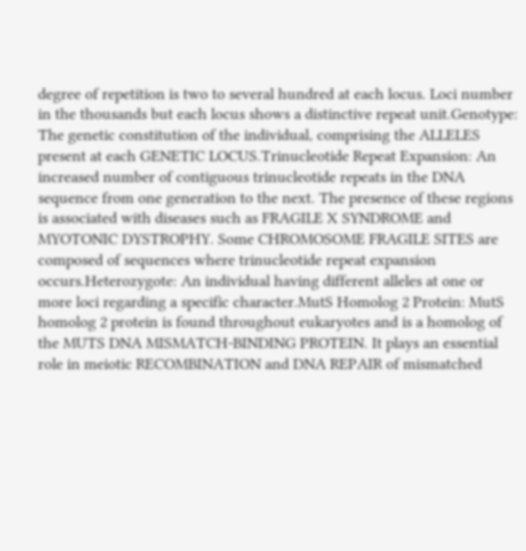degree of repetition is two to several hundred at each locus. Loci number in the thousands but each locus shows a distinctive repeat unit.Genotype: The genetic constitution of the individual, comprising the ALLELES present at each GENETIC LOCUS.Trinucleotide Repeat Expansion: An increased number of contiguous trinucleotide repeats in the DNA sequence from one generation to the next. The presence of these regions is associated with diseases such as FRAGILE X SYNDROME and MYOTONIC DYSTROPHY. Some CHROMOSOME FRAGILE SITES are composed of sequences where trinucleotide repeat expansion occurs.Heterozygote: An individual having different alleles at one or more loci regarding a specific character.MutS Homolog 2 Protein: MutS homolog 2 protein is found throughout eukaryotes and is a homolog of the MUTS DNA MISMATCH-BINDING PROTEIN. It plays an essential role in meiotic RECOMBINATION and DNA REPAIR of mismatched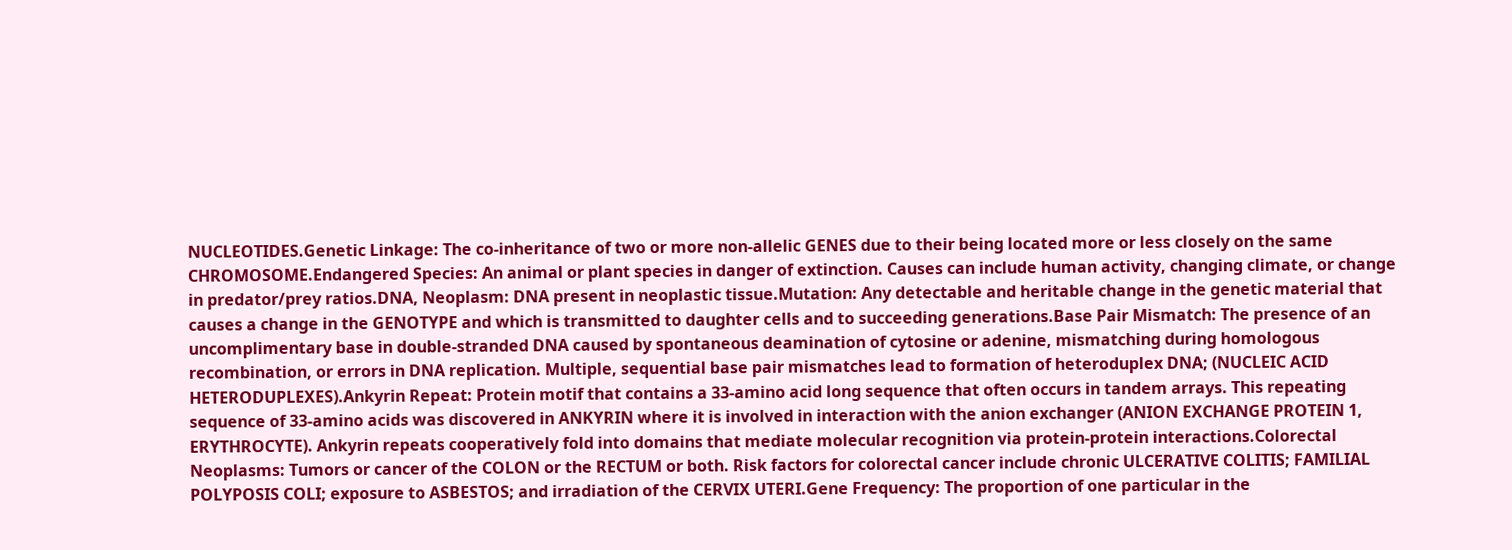NUCLEOTIDES.Genetic Linkage: The co-inheritance of two or more non-allelic GENES due to their being located more or less closely on the same CHROMOSOME.Endangered Species: An animal or plant species in danger of extinction. Causes can include human activity, changing climate, or change in predator/prey ratios.DNA, Neoplasm: DNA present in neoplastic tissue.Mutation: Any detectable and heritable change in the genetic material that causes a change in the GENOTYPE and which is transmitted to daughter cells and to succeeding generations.Base Pair Mismatch: The presence of an uncomplimentary base in double-stranded DNA caused by spontaneous deamination of cytosine or adenine, mismatching during homologous recombination, or errors in DNA replication. Multiple, sequential base pair mismatches lead to formation of heteroduplex DNA; (NUCLEIC ACID HETERODUPLEXES).Ankyrin Repeat: Protein motif that contains a 33-amino acid long sequence that often occurs in tandem arrays. This repeating sequence of 33-amino acids was discovered in ANKYRIN where it is involved in interaction with the anion exchanger (ANION EXCHANGE PROTEIN 1, ERYTHROCYTE). Ankyrin repeats cooperatively fold into domains that mediate molecular recognition via protein-protein interactions.Colorectal Neoplasms: Tumors or cancer of the COLON or the RECTUM or both. Risk factors for colorectal cancer include chronic ULCERATIVE COLITIS; FAMILIAL POLYPOSIS COLI; exposure to ASBESTOS; and irradiation of the CERVIX UTERI.Gene Frequency: The proportion of one particular in the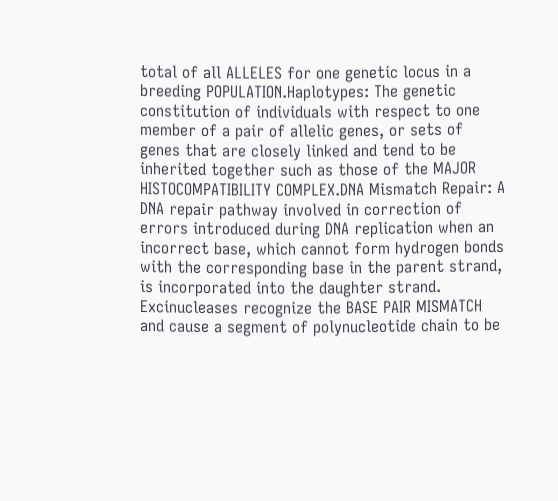total of all ALLELES for one genetic locus in a breeding POPULATION.Haplotypes: The genetic constitution of individuals with respect to one member of a pair of allelic genes, or sets of genes that are closely linked and tend to be inherited together such as those of the MAJOR HISTOCOMPATIBILITY COMPLEX.DNA Mismatch Repair: A DNA repair pathway involved in correction of errors introduced during DNA replication when an incorrect base, which cannot form hydrogen bonds with the corresponding base in the parent strand, is incorporated into the daughter strand. Excinucleases recognize the BASE PAIR MISMATCH and cause a segment of polynucleotide chain to be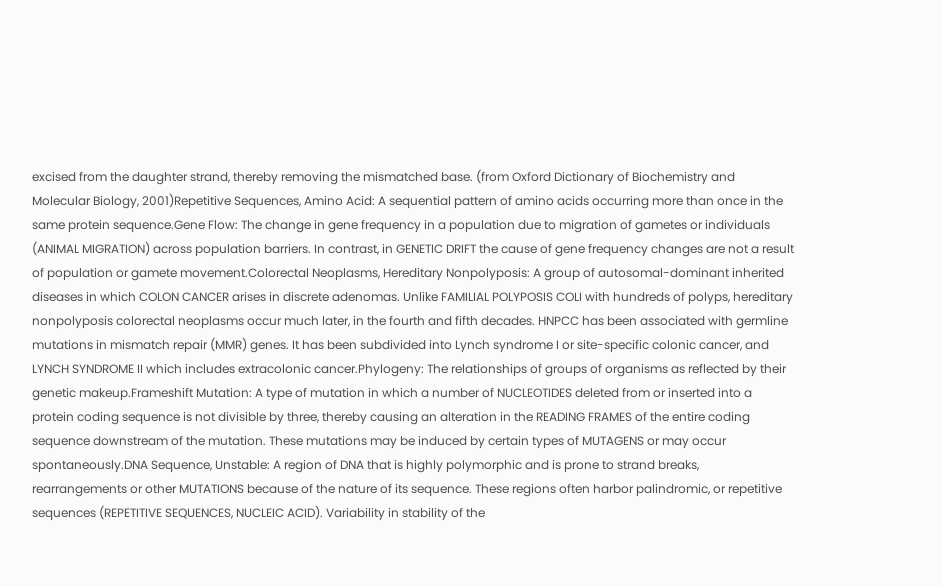excised from the daughter strand, thereby removing the mismatched base. (from Oxford Dictionary of Biochemistry and Molecular Biology, 2001)Repetitive Sequences, Amino Acid: A sequential pattern of amino acids occurring more than once in the same protein sequence.Gene Flow: The change in gene frequency in a population due to migration of gametes or individuals (ANIMAL MIGRATION) across population barriers. In contrast, in GENETIC DRIFT the cause of gene frequency changes are not a result of population or gamete movement.Colorectal Neoplasms, Hereditary Nonpolyposis: A group of autosomal-dominant inherited diseases in which COLON CANCER arises in discrete adenomas. Unlike FAMILIAL POLYPOSIS COLI with hundreds of polyps, hereditary nonpolyposis colorectal neoplasms occur much later, in the fourth and fifth decades. HNPCC has been associated with germline mutations in mismatch repair (MMR) genes. It has been subdivided into Lynch syndrome I or site-specific colonic cancer, and LYNCH SYNDROME II which includes extracolonic cancer.Phylogeny: The relationships of groups of organisms as reflected by their genetic makeup.Frameshift Mutation: A type of mutation in which a number of NUCLEOTIDES deleted from or inserted into a protein coding sequence is not divisible by three, thereby causing an alteration in the READING FRAMES of the entire coding sequence downstream of the mutation. These mutations may be induced by certain types of MUTAGENS or may occur spontaneously.DNA Sequence, Unstable: A region of DNA that is highly polymorphic and is prone to strand breaks, rearrangements or other MUTATIONS because of the nature of its sequence. These regions often harbor palindromic, or repetitive sequences (REPETITIVE SEQUENCES, NUCLEIC ACID). Variability in stability of the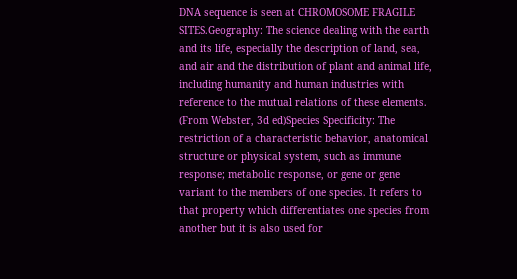DNA sequence is seen at CHROMOSOME FRAGILE SITES.Geography: The science dealing with the earth and its life, especially the description of land, sea, and air and the distribution of plant and animal life, including humanity and human industries with reference to the mutual relations of these elements. (From Webster, 3d ed)Species Specificity: The restriction of a characteristic behavior, anatomical structure or physical system, such as immune response; metabolic response, or gene or gene variant to the members of one species. It refers to that property which differentiates one species from another but it is also used for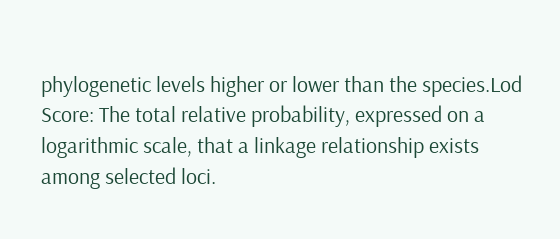phylogenetic levels higher or lower than the species.Lod Score: The total relative probability, expressed on a logarithmic scale, that a linkage relationship exists among selected loci.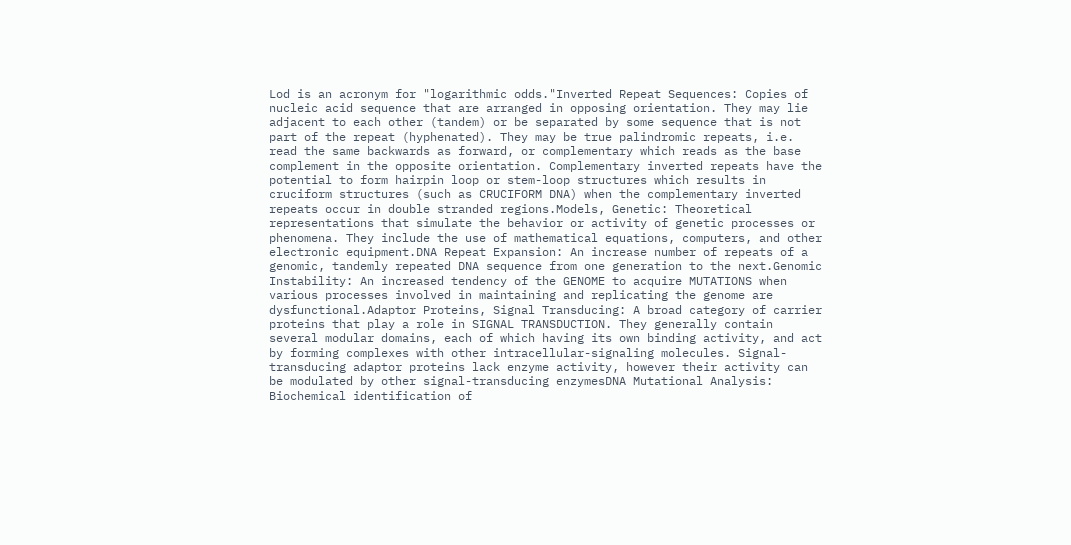Lod is an acronym for "logarithmic odds."Inverted Repeat Sequences: Copies of nucleic acid sequence that are arranged in opposing orientation. They may lie adjacent to each other (tandem) or be separated by some sequence that is not part of the repeat (hyphenated). They may be true palindromic repeats, i.e. read the same backwards as forward, or complementary which reads as the base complement in the opposite orientation. Complementary inverted repeats have the potential to form hairpin loop or stem-loop structures which results in cruciform structures (such as CRUCIFORM DNA) when the complementary inverted repeats occur in double stranded regions.Models, Genetic: Theoretical representations that simulate the behavior or activity of genetic processes or phenomena. They include the use of mathematical equations, computers, and other electronic equipment.DNA Repeat Expansion: An increase number of repeats of a genomic, tandemly repeated DNA sequence from one generation to the next.Genomic Instability: An increased tendency of the GENOME to acquire MUTATIONS when various processes involved in maintaining and replicating the genome are dysfunctional.Adaptor Proteins, Signal Transducing: A broad category of carrier proteins that play a role in SIGNAL TRANSDUCTION. They generally contain several modular domains, each of which having its own binding activity, and act by forming complexes with other intracellular-signaling molecules. Signal-transducing adaptor proteins lack enzyme activity, however their activity can be modulated by other signal-transducing enzymesDNA Mutational Analysis: Biochemical identification of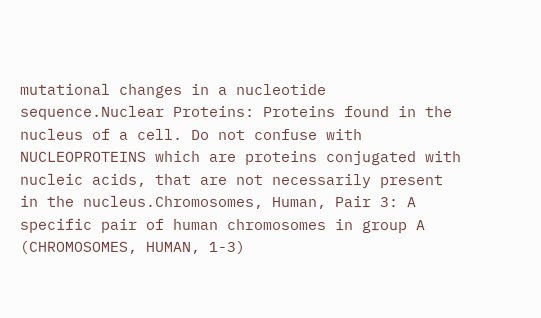mutational changes in a nucleotide sequence.Nuclear Proteins: Proteins found in the nucleus of a cell. Do not confuse with NUCLEOPROTEINS which are proteins conjugated with nucleic acids, that are not necessarily present in the nucleus.Chromosomes, Human, Pair 3: A specific pair of human chromosomes in group A (CHROMOSOMES, HUMAN, 1-3)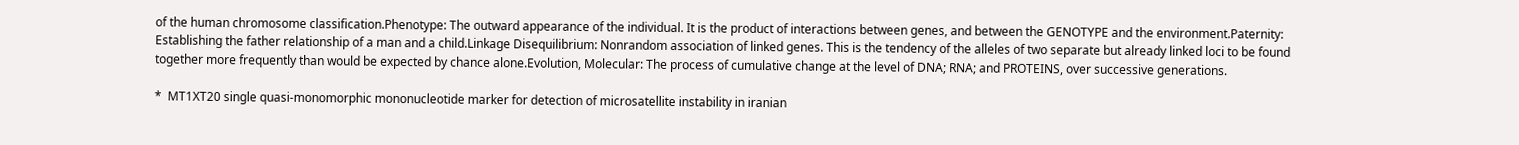of the human chromosome classification.Phenotype: The outward appearance of the individual. It is the product of interactions between genes, and between the GENOTYPE and the environment.Paternity: Establishing the father relationship of a man and a child.Linkage Disequilibrium: Nonrandom association of linked genes. This is the tendency of the alleles of two separate but already linked loci to be found together more frequently than would be expected by chance alone.Evolution, Molecular: The process of cumulative change at the level of DNA; RNA; and PROTEINS, over successive generations.

*  MT1XT20 single quasi-monomorphic mononucleotide marker for detection of microsatellite instability in iranian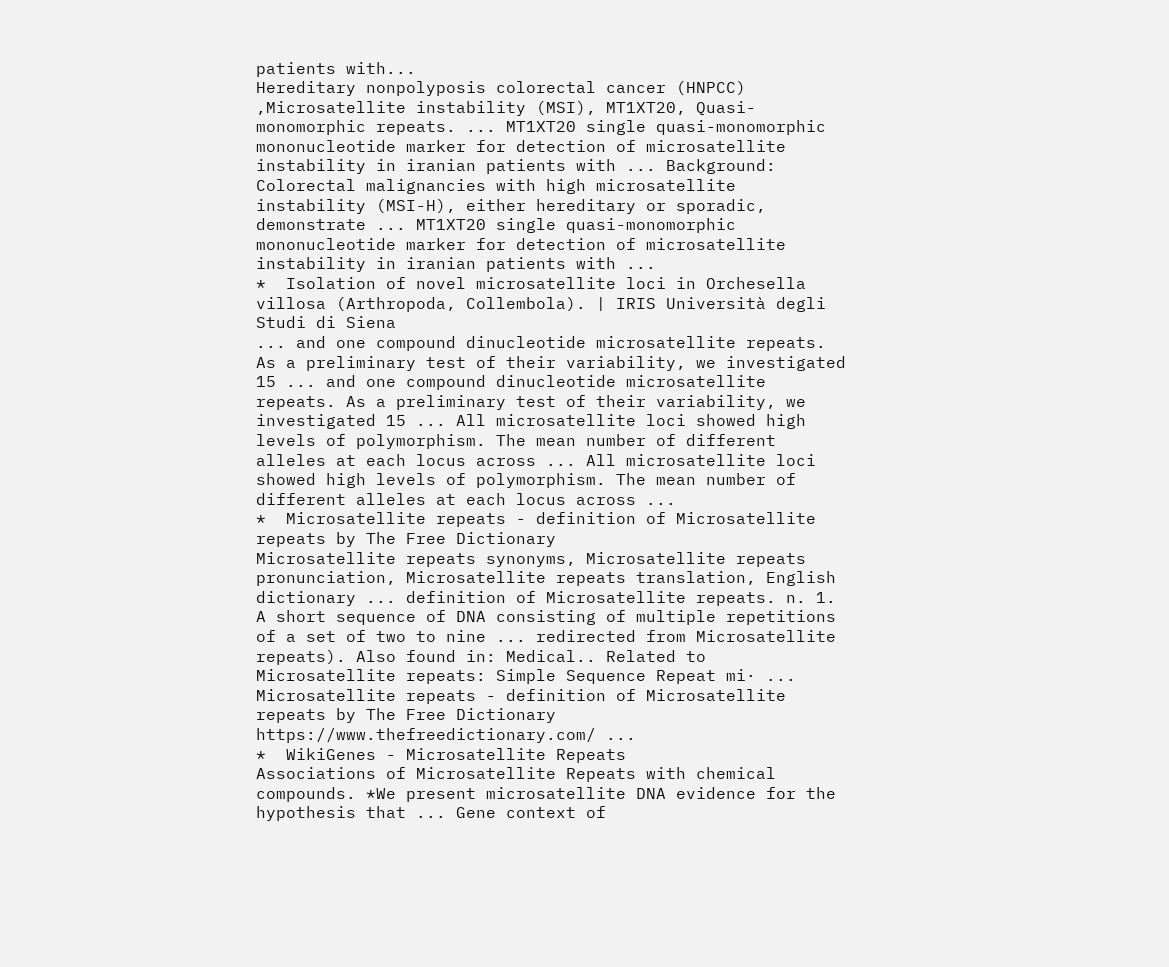patients with...
Hereditary nonpolyposis colorectal cancer (HNPCC) ,Microsatellite instability (MSI), MT1XT20, Quasi-monomorphic repeats. ... MT1XT20 single quasi-monomorphic mononucleotide marker for detection of microsatellite instability in iranian patients with ... Background: Colorectal malignancies with high microsatellite instability (MSI-H), either hereditary or sporadic, demonstrate ... MT1XT20 single quasi-monomorphic mononucleotide marker for detection of microsatellite instability in iranian patients with ...
*  Isolation of novel microsatellite loci in Orchesella villosa (Arthropoda, Collembola). | IRIS Università degli Studi di Siena
... and one compound dinucleotide microsatellite repeats. As a preliminary test of their variability, we investigated 15 ... and one compound dinucleotide microsatellite repeats. As a preliminary test of their variability, we investigated 15 ... All microsatellite loci showed high levels of polymorphism. The mean number of different alleles at each locus across ... All microsatellite loci showed high levels of polymorphism. The mean number of different alleles at each locus across ...
*  Microsatellite repeats - definition of Microsatellite repeats by The Free Dictionary
Microsatellite repeats synonyms, Microsatellite repeats pronunciation, Microsatellite repeats translation, English dictionary ... definition of Microsatellite repeats. n. 1. A short sequence of DNA consisting of multiple repetitions of a set of two to nine ... redirected from Microsatellite repeats). Also found in: Medical.. Related to Microsatellite repeats: Simple Sequence Repeat mi· ... Microsatellite repeats - definition of Microsatellite repeats by The Free Dictionary https://www.thefreedictionary.com/ ...
*  WikiGenes - Microsatellite Repeats
Associations of Microsatellite Repeats with chemical compounds. *We present microsatellite DNA evidence for the hypothesis that ... Gene context of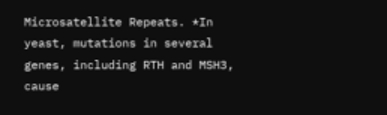Microsatellite Repeats. *In yeast, mutations in several genes, including RTH and MSH3, cause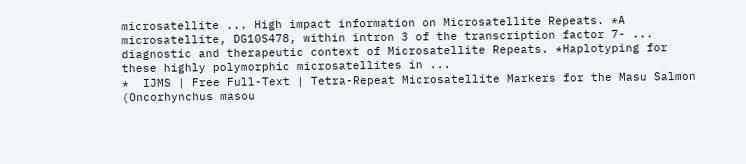microsatellite ... High impact information on Microsatellite Repeats. *A microsatellite, DG10S478, within intron 3 of the transcription factor 7- ... diagnostic and therapeutic context of Microsatellite Repeats. *Haplotyping for these highly polymorphic microsatellites in ...
*  IJMS | Free Full-Text | Tetra-Repeat Microsatellite Markers for the Masu Salmon (Oncorhynchus masou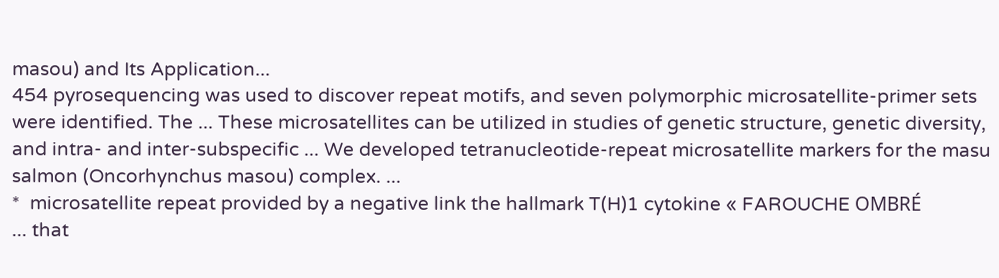masou) and Its Application...
454 pyrosequencing was used to discover repeat motifs, and seven polymorphic microsatellite-primer sets were identified. The ... These microsatellites can be utilized in studies of genetic structure, genetic diversity, and intra- and inter-subspecific ... We developed tetranucleotide-repeat microsatellite markers for the masu salmon (Oncorhynchus masou) complex. ...
*  microsatellite repeat provided by a negative link the hallmark T(H)1 cytokine « FAROUCHE OMBRÉ
... that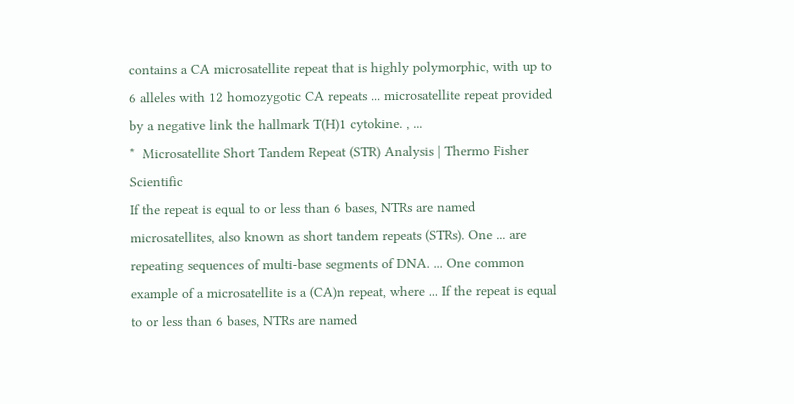contains a CA microsatellite repeat that is highly polymorphic, with up to 6 alleles with 12 homozygotic CA repeats ... microsatellite repeat provided by a negative link the hallmark T(H)1 cytokine. , ...
*  Microsatellite Short Tandem Repeat (STR) Analysis | Thermo Fisher Scientific
If the repeat is equal to or less than 6 bases, NTRs are named microsatellites, also known as short tandem repeats (STRs). One ... are repeating sequences of multi-base segments of DNA. ... One common example of a microsatellite is a (CA)n repeat, where ... If the repeat is equal to or less than 6 bases, NTRs are named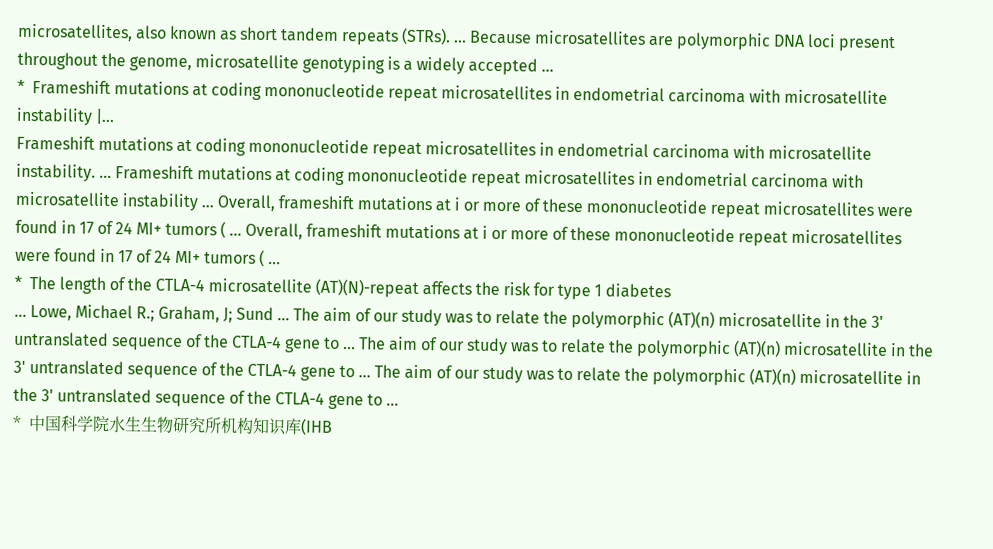microsatellites, also known as short tandem repeats (STRs). ... Because microsatellites are polymorphic DNA loci present throughout the genome, microsatellite genotyping is a widely accepted ...
*  Frameshift mutations at coding mononucleotide repeat microsatellites in endometrial carcinoma with microsatellite instability |...
Frameshift mutations at coding mononucleotide repeat microsatellites in endometrial carcinoma with microsatellite instability. ... Frameshift mutations at coding mononucleotide repeat microsatellites in endometrial carcinoma with microsatellite instability ... Overall, frameshift mutations at i or more of these mononucleotide repeat microsatellites were found in 17 of 24 MI+ tumors ( ... Overall, frameshift mutations at i or more of these mononucleotide repeat microsatellites were found in 17 of 24 MI+ tumors ( ...
*  The length of the CTLA-4 microsatellite (AT)(N)-repeat affects the risk for type 1 diabetes
... Lowe, Michael R.; Graham, J; Sund ... The aim of our study was to relate the polymorphic (AT)(n) microsatellite in the 3' untranslated sequence of the CTLA-4 gene to ... The aim of our study was to relate the polymorphic (AT)(n) microsatellite in the 3' untranslated sequence of the CTLA-4 gene to ... The aim of our study was to relate the polymorphic (AT)(n) microsatellite in the 3' untranslated sequence of the CTLA-4 gene to ...
*  中国科学院水生生物研究所机构知识库(IHB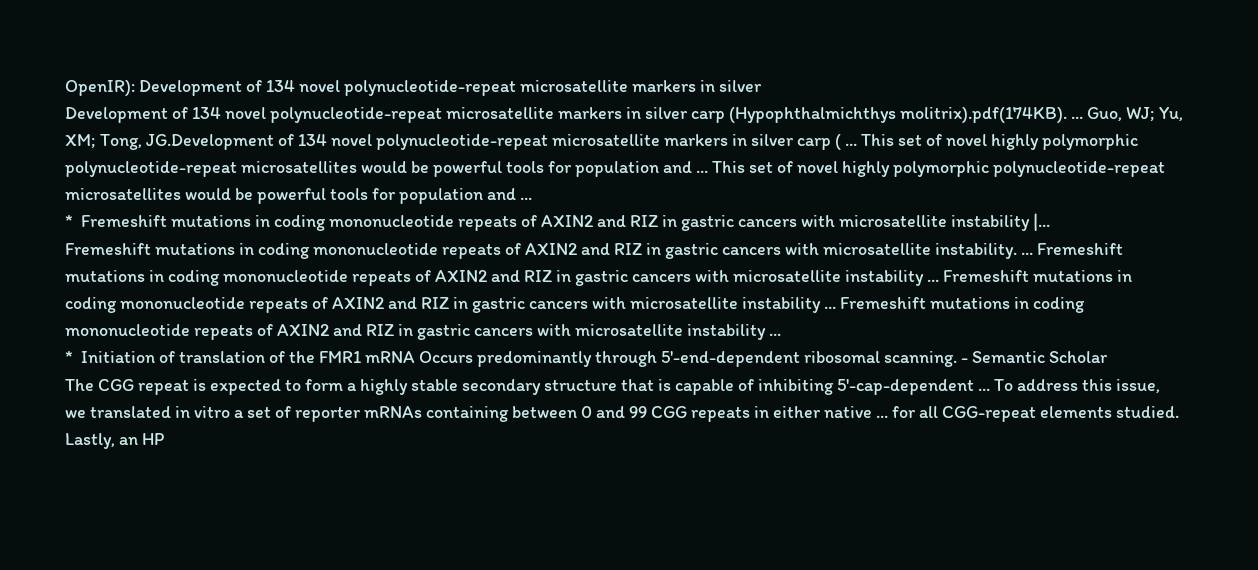OpenIR): Development of 134 novel polynucleotide-repeat microsatellite markers in silver
Development of 134 novel polynucleotide-repeat microsatellite markers in silver carp (Hypophthalmichthys molitrix).pdf(174KB). ... Guo, WJ; Yu, XM; Tong, JG.Development of 134 novel polynucleotide-repeat microsatellite markers in silver carp ( ... This set of novel highly polymorphic polynucleotide-repeat microsatellites would be powerful tools for population and ... This set of novel highly polymorphic polynucleotide-repeat microsatellites would be powerful tools for population and ...
*  Fremeshift mutations in coding mononucleotide repeats of AXIN2 and RIZ in gastric cancers with microsatellite instability |...
Fremeshift mutations in coding mononucleotide repeats of AXIN2 and RIZ in gastric cancers with microsatellite instability. ... Fremeshift mutations in coding mononucleotide repeats of AXIN2 and RIZ in gastric cancers with microsatellite instability ... Fremeshift mutations in coding mononucleotide repeats of AXIN2 and RIZ in gastric cancers with microsatellite instability ... Fremeshift mutations in coding mononucleotide repeats of AXIN2 and RIZ in gastric cancers with microsatellite instability ...
*  Initiation of translation of the FMR1 mRNA Occurs predominantly through 5'-end-dependent ribosomal scanning. - Semantic Scholar
The CGG repeat is expected to form a highly stable secondary structure that is capable of inhibiting 5'-cap-dependent ... To address this issue, we translated in vitro a set of reporter mRNAs containing between 0 and 99 CGG repeats in either native ... for all CGG-repeat elements studied. Lastly, an HP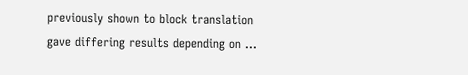previously shown to block translation gave differing results depending on ...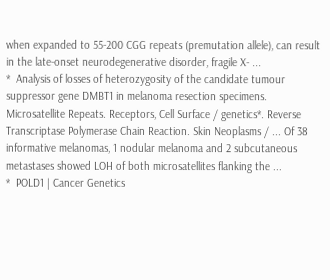when expanded to 55-200 CGG repeats (premutation allele), can result in the late-onset neurodegenerative disorder, fragile X- ...
*  Analysis of losses of heterozygosity of the candidate tumour suppressor gene DMBT1 in melanoma resection specimens.
Microsatellite Repeats. Receptors, Cell Surface / genetics*. Reverse Transcriptase Polymerase Chain Reaction. Skin Neoplasms / ... Of 38 informative melanomas, 1 nodular melanoma and 2 subcutaneous metastases showed LOH of both microsatellites flanking the ...
*  POLD1 | Cancer Genetics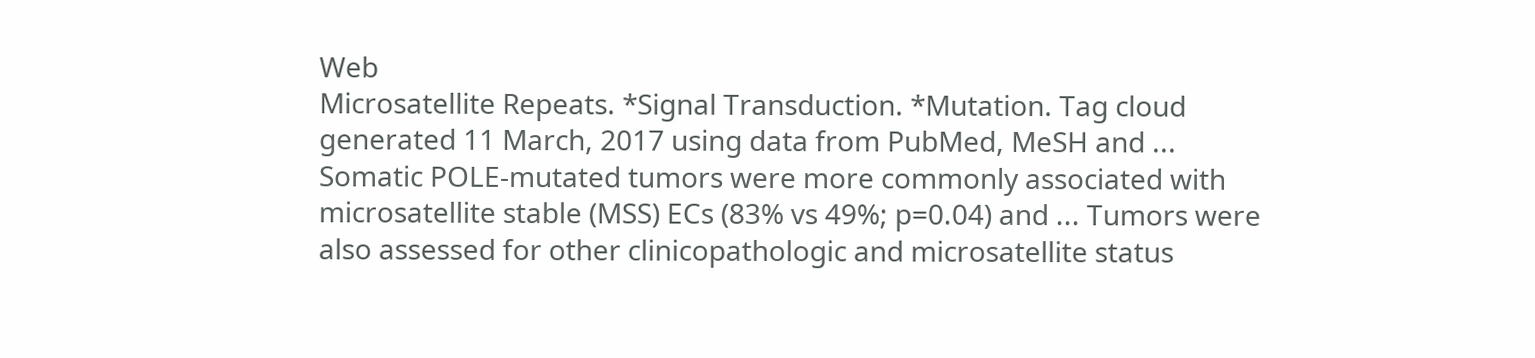Web
Microsatellite Repeats. *Signal Transduction. *Mutation. Tag cloud generated 11 March, 2017 using data from PubMed, MeSH and ... Somatic POLE-mutated tumors were more commonly associated with microsatellite stable (MSS) ECs (83% vs 49%; p=0.04) and ... Tumors were also assessed for other clinicopathologic and microsatellite status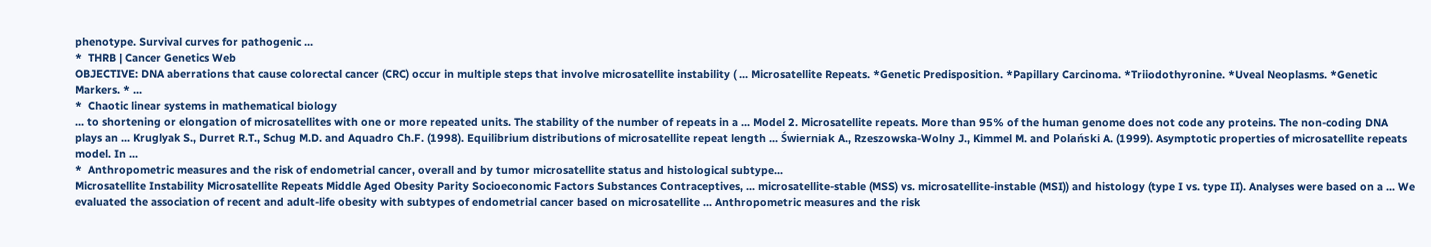phenotype. Survival curves for pathogenic ...
*  THRB | Cancer Genetics Web
OBJECTIVE: DNA aberrations that cause colorectal cancer (CRC) occur in multiple steps that involve microsatellite instability ( ... Microsatellite Repeats. *Genetic Predisposition. *Papillary Carcinoma. *Triiodothyronine. *Uveal Neoplasms. *Genetic Markers. * ...
*  Chaotic linear systems in mathematical biology
... to shortening or elongation of microsatellites with one or more repeated units. The stability of the number of repeats in a ... Model 2. Microsatellite repeats. More than 95% of the human genome does not code any proteins. The non-coding DNA plays an ... Kruglyak S., Durret R.T., Schug M.D. and Aquadro Ch.F. (1998). Equilibrium distributions of microsatellite repeat length ... Świerniak A., Rzeszowska-Wolny J., Kimmel M. and Polański A. (1999). Asymptotic properties of microsatellite repeats model. In ...
*  Anthropometric measures and the risk of endometrial cancer, overall and by tumor microsatellite status and histological subtype...
Microsatellite Instability Microsatellite Repeats Middle Aged Obesity Parity Socioeconomic Factors Substances Contraceptives, ... microsatellite-stable (MSS) vs. microsatellite-instable (MSI)) and histology (type I vs. type II). Analyses were based on a ... We evaluated the association of recent and adult-life obesity with subtypes of endometrial cancer based on microsatellite ... Anthropometric measures and the risk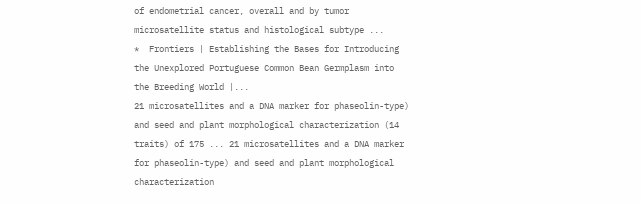of endometrial cancer, overall and by tumor microsatellite status and histological subtype ...
*  Frontiers | Establishing the Bases for Introducing the Unexplored Portuguese Common Bean Germplasm into the Breeding World |...
21 microsatellites and a DNA marker for phaseolin-type) and seed and plant morphological characterization (14 traits) of 175 ... 21 microsatellites and a DNA marker for phaseolin-type) and seed and plant morphological characterization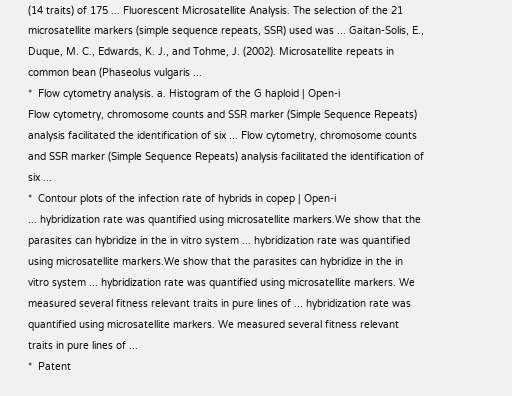(14 traits) of 175 ... Fluorescent Microsatellite Analysis. The selection of the 21 microsatellite markers (simple sequence repeats, SSR) used was ... Gaitan-Solis, E., Duque, M. C., Edwards, K. J., and Tohme, J. (2002). Microsatellite repeats in common bean (Phaseolus vulgaris ...
*  Flow cytometry analysis. a. Histogram of the G haploid | Open-i
Flow cytometry, chromosome counts and SSR marker (Simple Sequence Repeats) analysis facilitated the identification of six ... Flow cytometry, chromosome counts and SSR marker (Simple Sequence Repeats) analysis facilitated the identification of six ...
*  Contour plots of the infection rate of hybrids in copep | Open-i
... hybridization rate was quantified using microsatellite markers.We show that the parasites can hybridize in the in vitro system ... hybridization rate was quantified using microsatellite markers.We show that the parasites can hybridize in the in vitro system ... hybridization rate was quantified using microsatellite markers. We measured several fitness relevant traits in pure lines of ... hybridization rate was quantified using microsatellite markers. We measured several fitness relevant traits in pure lines of ...
*  Patent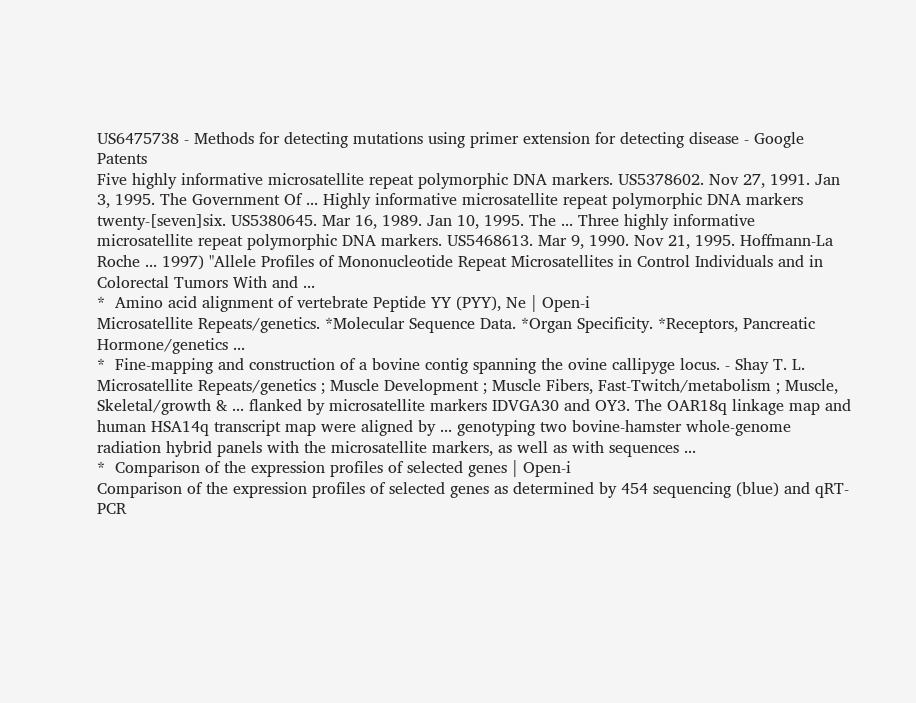US6475738 - Methods for detecting mutations using primer extension for detecting disease - Google Patents
Five highly informative microsatellite repeat polymorphic DNA markers. US5378602. Nov 27, 1991. Jan 3, 1995. The Government Of ... Highly informative microsatellite repeat polymorphic DNA markers twenty-[seven]six. US5380645. Mar 16, 1989. Jan 10, 1995. The ... Three highly informative microsatellite repeat polymorphic DNA markers. US5468613. Mar 9, 1990. Nov 21, 1995. Hoffmann-La Roche ... 1997) "Allele Profiles of Mononucleotide Repeat Microsatellites in Control Individuals and in Colorectal Tumors With and ...
*  Amino acid alignment of vertebrate Peptide YY (PYY), Ne | Open-i
Microsatellite Repeats/genetics. *Molecular Sequence Data. *Organ Specificity. *Receptors, Pancreatic Hormone/genetics ...
*  Fine-mapping and construction of a bovine contig spanning the ovine callipyge locus. - Shay T. L.
Microsatellite Repeats/genetics ; Muscle Development ; Muscle Fibers, Fast-Twitch/metabolism ; Muscle, Skeletal/growth & ... flanked by microsatellite markers IDVGA30 and OY3. The OAR18q linkage map and human HSA14q transcript map were aligned by ... genotyping two bovine-hamster whole-genome radiation hybrid panels with the microsatellite markers, as well as with sequences ...
*  Comparison of the expression profiles of selected genes | Open-i
Comparison of the expression profiles of selected genes as determined by 454 sequencing (blue) and qRT-PCR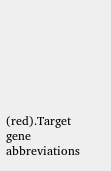(red).Target gene abbreviations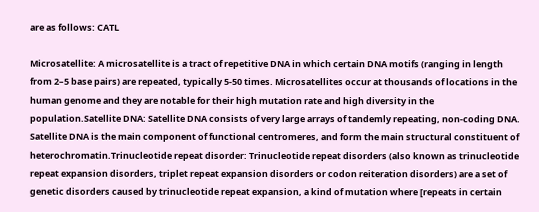are as follows: CATL

Microsatellite: A microsatellite is a tract of repetitive DNA in which certain DNA motifs (ranging in length from 2–5 base pairs) are repeated, typically 5-50 times. Microsatellites occur at thousands of locations in the human genome and they are notable for their high mutation rate and high diversity in the population.Satellite DNA: Satellite DNA consists of very large arrays of tandemly repeating, non-coding DNA. Satellite DNA is the main component of functional centromeres, and form the main structural constituent of heterochromatin.Trinucleotide repeat disorder: Trinucleotide repeat disorders (also known as trinucleotide repeat expansion disorders, triplet repeat expansion disorders or codon reiteration disorders) are a set of genetic disorders caused by trinucleotide repeat expansion, a kind of mutation where [repeats in certain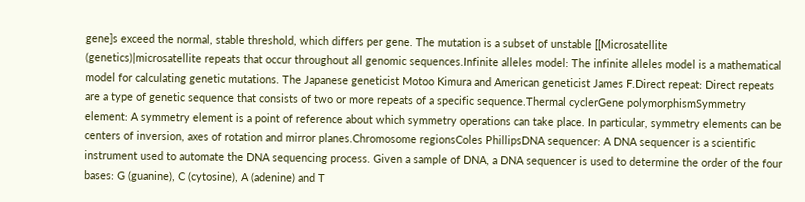gene]s exceed the normal, stable threshold, which differs per gene. The mutation is a subset of unstable [[Microsatellite (genetics)|microsatellite repeats that occur throughout all genomic sequences.Infinite alleles model: The infinite alleles model is a mathematical model for calculating genetic mutations. The Japanese geneticist Motoo Kimura and American geneticist James F.Direct repeat: Direct repeats are a type of genetic sequence that consists of two or more repeats of a specific sequence.Thermal cyclerGene polymorphismSymmetry element: A symmetry element is a point of reference about which symmetry operations can take place. In particular, symmetry elements can be centers of inversion, axes of rotation and mirror planes.Chromosome regionsColes PhillipsDNA sequencer: A DNA sequencer is a scientific instrument used to automate the DNA sequencing process. Given a sample of DNA, a DNA sequencer is used to determine the order of the four bases: G (guanine), C (cytosine), A (adenine) and T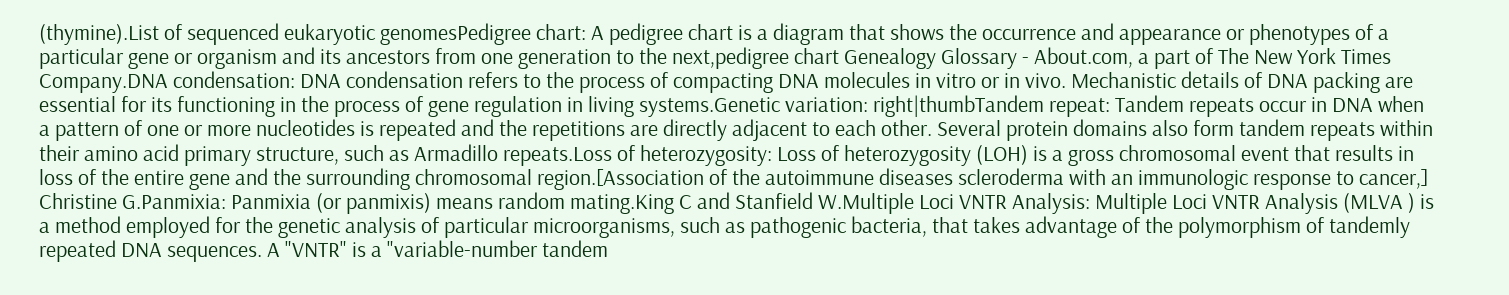(thymine).List of sequenced eukaryotic genomesPedigree chart: A pedigree chart is a diagram that shows the occurrence and appearance or phenotypes of a particular gene or organism and its ancestors from one generation to the next,pedigree chart Genealogy Glossary - About.com, a part of The New York Times Company.DNA condensation: DNA condensation refers to the process of compacting DNA molecules in vitro or in vivo. Mechanistic details of DNA packing are essential for its functioning in the process of gene regulation in living systems.Genetic variation: right|thumbTandem repeat: Tandem repeats occur in DNA when a pattern of one or more nucleotides is repeated and the repetitions are directly adjacent to each other. Several protein domains also form tandem repeats within their amino acid primary structure, such as Armadillo repeats.Loss of heterozygosity: Loss of heterozygosity (LOH) is a gross chromosomal event that results in loss of the entire gene and the surrounding chromosomal region.[Association of the autoimmune diseases scleroderma with an immunologic response to cancer,] Christine G.Panmixia: Panmixia (or panmixis) means random mating.King C and Stanfield W.Multiple Loci VNTR Analysis: Multiple Loci VNTR Analysis (MLVA ) is a method employed for the genetic analysis of particular microorganisms, such as pathogenic bacteria, that takes advantage of the polymorphism of tandemly repeated DNA sequences. A "VNTR" is a "variable-number tandem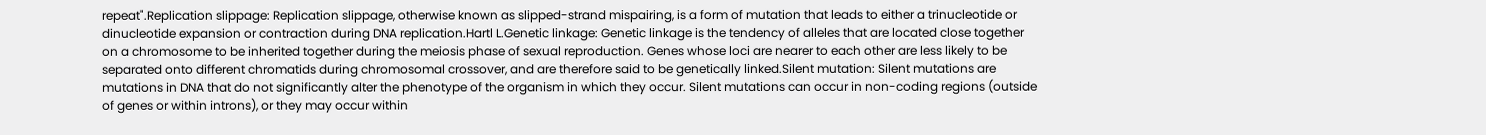repeat".Replication slippage: Replication slippage, otherwise known as slipped-strand mispairing, is a form of mutation that leads to either a trinucleotide or dinucleotide expansion or contraction during DNA replication.Hartl L.Genetic linkage: Genetic linkage is the tendency of alleles that are located close together on a chromosome to be inherited together during the meiosis phase of sexual reproduction. Genes whose loci are nearer to each other are less likely to be separated onto different chromatids during chromosomal crossover, and are therefore said to be genetically linked.Silent mutation: Silent mutations are mutations in DNA that do not significantly alter the phenotype of the organism in which they occur. Silent mutations can occur in non-coding regions (outside of genes or within introns), or they may occur within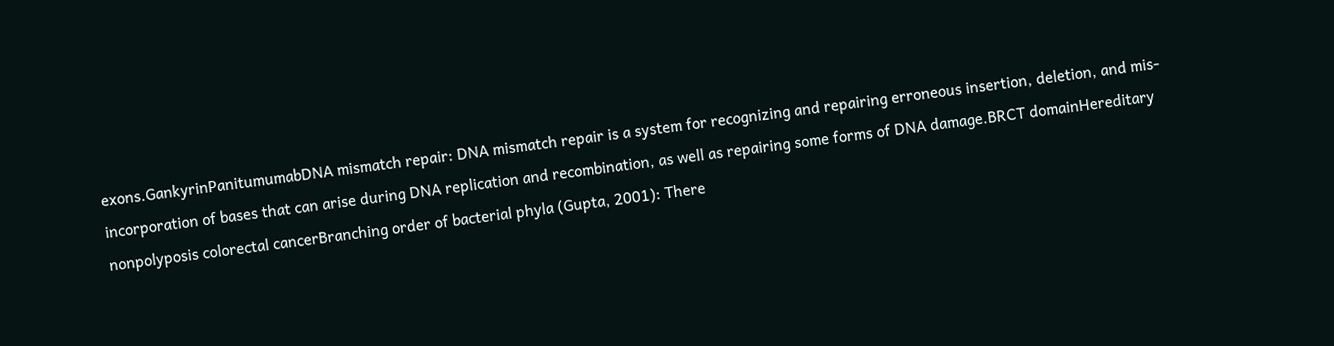exons.GankyrinPanitumumabDNA mismatch repair: DNA mismatch repair is a system for recognizing and repairing erroneous insertion, deletion, and mis-incorporation of bases that can arise during DNA replication and recombination, as well as repairing some forms of DNA damage.BRCT domainHereditary nonpolyposis colorectal cancerBranching order of bacterial phyla (Gupta, 2001): There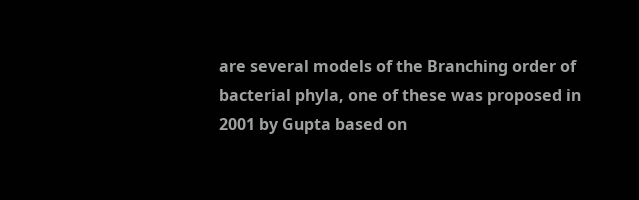are several models of the Branching order of bacterial phyla, one of these was proposed in 2001 by Gupta based on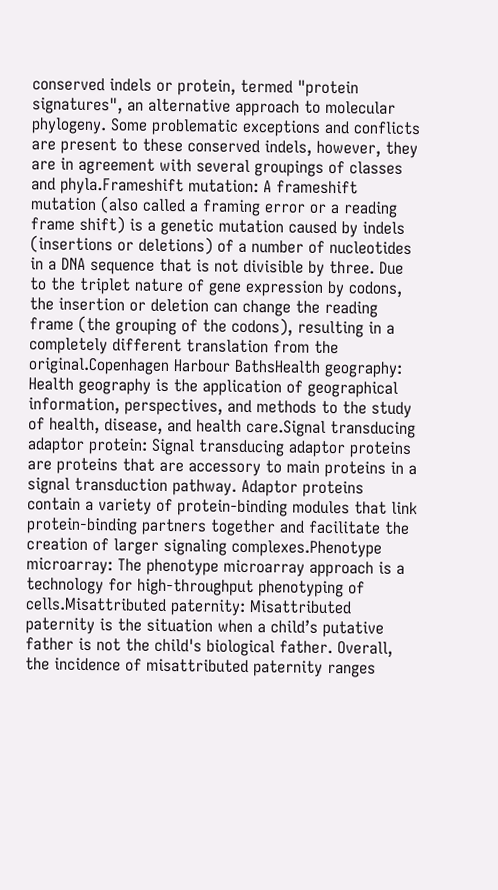conserved indels or protein, termed "protein signatures", an alternative approach to molecular phylogeny. Some problematic exceptions and conflicts are present to these conserved indels, however, they are in agreement with several groupings of classes and phyla.Frameshift mutation: A frameshift mutation (also called a framing error or a reading frame shift) is a genetic mutation caused by indels (insertions or deletions) of a number of nucleotides in a DNA sequence that is not divisible by three. Due to the triplet nature of gene expression by codons, the insertion or deletion can change the reading frame (the grouping of the codons), resulting in a completely different translation from the original.Copenhagen Harbour BathsHealth geography: Health geography is the application of geographical information, perspectives, and methods to the study of health, disease, and health care.Signal transducing adaptor protein: Signal transducing adaptor proteins are proteins that are accessory to main proteins in a signal transduction pathway. Adaptor proteins contain a variety of protein-binding modules that link protein-binding partners together and facilitate the creation of larger signaling complexes.Phenotype microarray: The phenotype microarray approach is a technology for high-throughput phenotyping of cells.Misattributed paternity: Misattributed paternity is the situation when a child’s putative father is not the child's biological father. Overall, the incidence of misattributed paternity ranges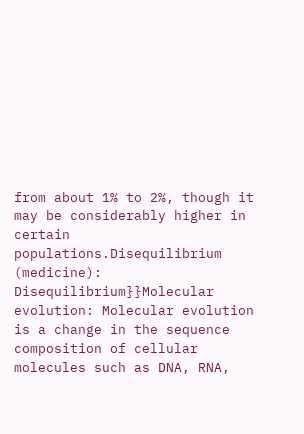from about 1% to 2%, though it may be considerably higher in certain populations.Disequilibrium (medicine): Disequilibrium}}Molecular evolution: Molecular evolution is a change in the sequence composition of cellular molecules such as DNA, RNA,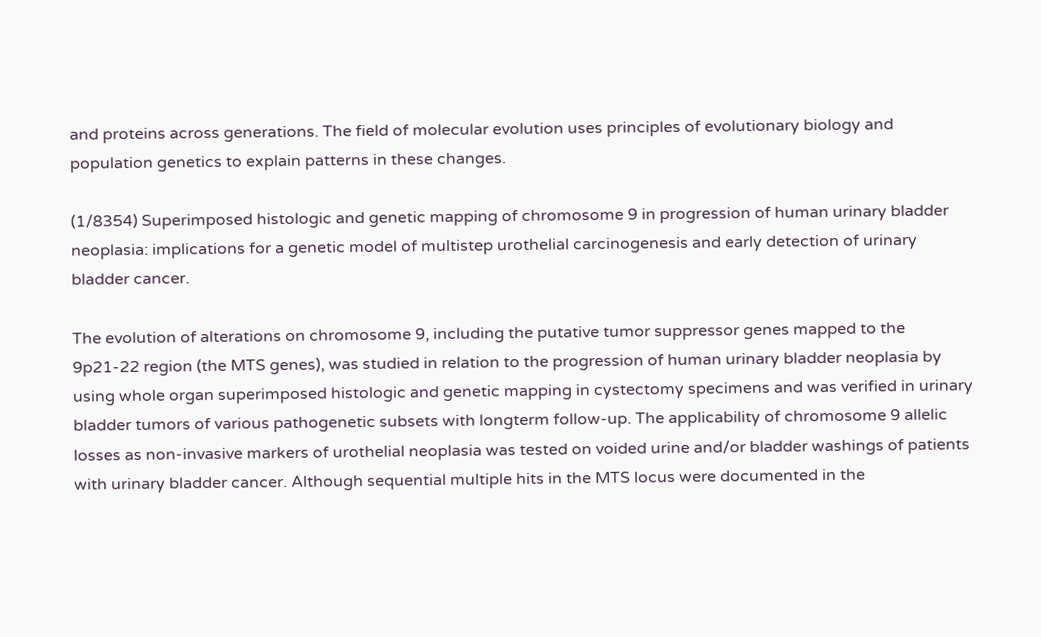and proteins across generations. The field of molecular evolution uses principles of evolutionary biology and population genetics to explain patterns in these changes.

(1/8354) Superimposed histologic and genetic mapping of chromosome 9 in progression of human urinary bladder neoplasia: implications for a genetic model of multistep urothelial carcinogenesis and early detection of urinary bladder cancer.

The evolution of alterations on chromosome 9, including the putative tumor suppressor genes mapped to the 9p21-22 region (the MTS genes), was studied in relation to the progression of human urinary bladder neoplasia by using whole organ superimposed histologic and genetic mapping in cystectomy specimens and was verified in urinary bladder tumors of various pathogenetic subsets with longterm follow-up. The applicability of chromosome 9 allelic losses as non-invasive markers of urothelial neoplasia was tested on voided urine and/or bladder washings of patients with urinary bladder cancer. Although sequential multiple hits in the MTS locus were documented in the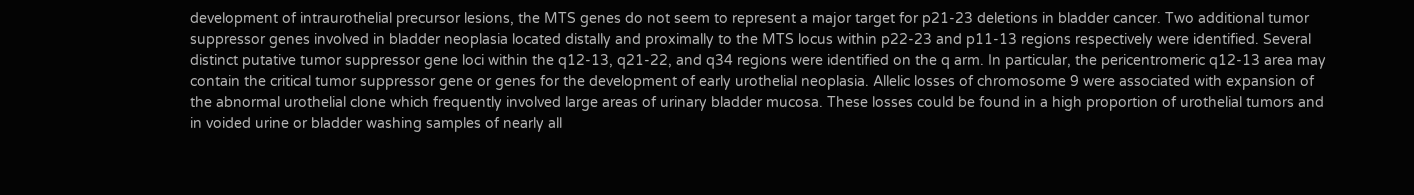development of intraurothelial precursor lesions, the MTS genes do not seem to represent a major target for p21-23 deletions in bladder cancer. Two additional tumor suppressor genes involved in bladder neoplasia located distally and proximally to the MTS locus within p22-23 and p11-13 regions respectively were identified. Several distinct putative tumor suppressor gene loci within the q12-13, q21-22, and q34 regions were identified on the q arm. In particular, the pericentromeric q12-13 area may contain the critical tumor suppressor gene or genes for the development of early urothelial neoplasia. Allelic losses of chromosome 9 were associated with expansion of the abnormal urothelial clone which frequently involved large areas of urinary bladder mucosa. These losses could be found in a high proportion of urothelial tumors and in voided urine or bladder washing samples of nearly all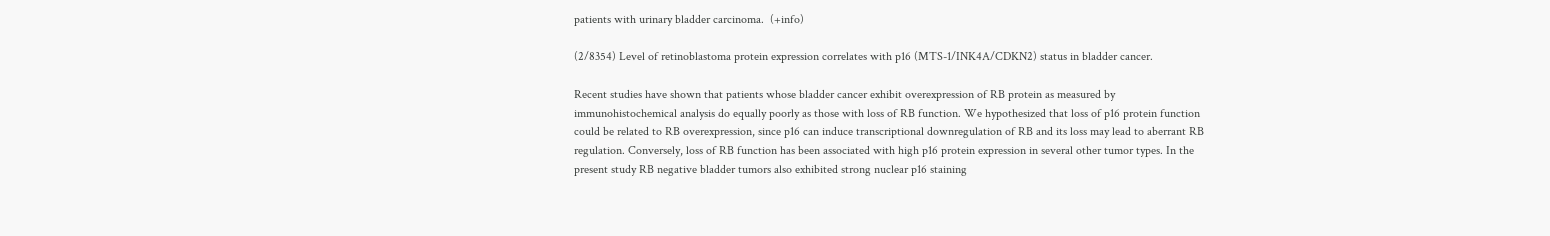patients with urinary bladder carcinoma.  (+info)

(2/8354) Level of retinoblastoma protein expression correlates with p16 (MTS-1/INK4A/CDKN2) status in bladder cancer.

Recent studies have shown that patients whose bladder cancer exhibit overexpression of RB protein as measured by immunohistochemical analysis do equally poorly as those with loss of RB function. We hypothesized that loss of p16 protein function could be related to RB overexpression, since p16 can induce transcriptional downregulation of RB and its loss may lead to aberrant RB regulation. Conversely, loss of RB function has been associated with high p16 protein expression in several other tumor types. In the present study RB negative bladder tumors also exhibited strong nuclear p16 staining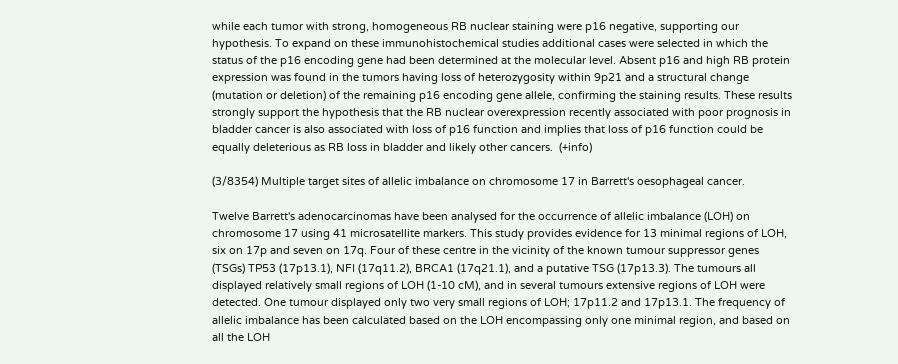while each tumor with strong, homogeneous RB nuclear staining were p16 negative, supporting our hypothesis. To expand on these immunohistochemical studies additional cases were selected in which the status of the p16 encoding gene had been determined at the molecular level. Absent p16 and high RB protein expression was found in the tumors having loss of heterozygosity within 9p21 and a structural change (mutation or deletion) of the remaining p16 encoding gene allele, confirming the staining results. These results strongly support the hypothesis that the RB nuclear overexpression recently associated with poor prognosis in bladder cancer is also associated with loss of p16 function and implies that loss of p16 function could be equally deleterious as RB loss in bladder and likely other cancers.  (+info)

(3/8354) Multiple target sites of allelic imbalance on chromosome 17 in Barrett's oesophageal cancer.

Twelve Barrett's adenocarcinomas have been analysed for the occurrence of allelic imbalance (LOH) on chromosome 17 using 41 microsatellite markers. This study provides evidence for 13 minimal regions of LOH, six on 17p and seven on 17q. Four of these centre in the vicinity of the known tumour suppressor genes (TSGs) TP53 (17p13.1), NFI (17q11.2), BRCA1 (17q21.1), and a putative TSG (17p13.3). The tumours all displayed relatively small regions of LOH (1-10 cM), and in several tumours extensive regions of LOH were detected. One tumour displayed only two very small regions of LOH; 17p11.2 and 17p13.1. The frequency of allelic imbalance has been calculated based on the LOH encompassing only one minimal region, and based on all the LOH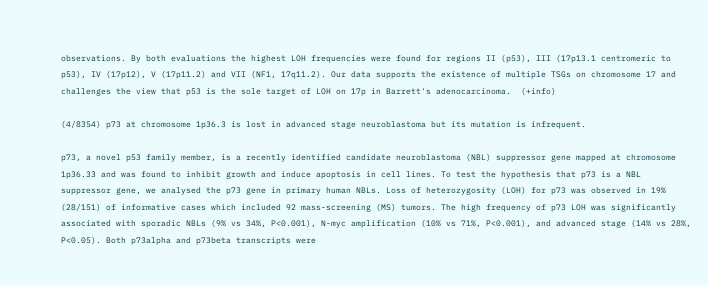observations. By both evaluations the highest LOH frequencies were found for regions II (p53), III (17p13.1 centromeric to p53), IV (17p12), V (17p11.2) and VII (NF1, 17q11.2). Our data supports the existence of multiple TSGs on chromosome 17 and challenges the view that p53 is the sole target of LOH on 17p in Barrett's adenocarcinoma.  (+info)

(4/8354) p73 at chromosome 1p36.3 is lost in advanced stage neuroblastoma but its mutation is infrequent.

p73, a novel p53 family member, is a recently identified candidate neuroblastoma (NBL) suppressor gene mapped at chromosome 1p36.33 and was found to inhibit growth and induce apoptosis in cell lines. To test the hypothesis that p73 is a NBL suppressor gene, we analysed the p73 gene in primary human NBLs. Loss of heterozygosity (LOH) for p73 was observed in 19% (28/151) of informative cases which included 92 mass-screening (MS) tumors. The high frequency of p73 LOH was significantly associated with sporadic NBLs (9% vs 34%, P<0.001), N-myc amplification (10% vs 71%, P<0.001), and advanced stage (14% vs 28%, P<0.05). Both p73alpha and p73beta transcripts were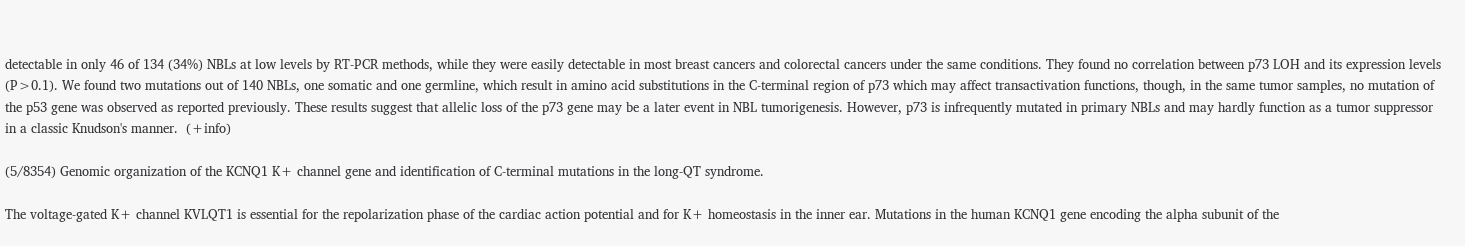detectable in only 46 of 134 (34%) NBLs at low levels by RT-PCR methods, while they were easily detectable in most breast cancers and colorectal cancers under the same conditions. They found no correlation between p73 LOH and its expression levels (P>0.1). We found two mutations out of 140 NBLs, one somatic and one germline, which result in amino acid substitutions in the C-terminal region of p73 which may affect transactivation functions, though, in the same tumor samples, no mutation of the p53 gene was observed as reported previously. These results suggest that allelic loss of the p73 gene may be a later event in NBL tumorigenesis. However, p73 is infrequently mutated in primary NBLs and may hardly function as a tumor suppressor in a classic Knudson's manner.  (+info)

(5/8354) Genomic organization of the KCNQ1 K+ channel gene and identification of C-terminal mutations in the long-QT syndrome.

The voltage-gated K+ channel KVLQT1 is essential for the repolarization phase of the cardiac action potential and for K+ homeostasis in the inner ear. Mutations in the human KCNQ1 gene encoding the alpha subunit of the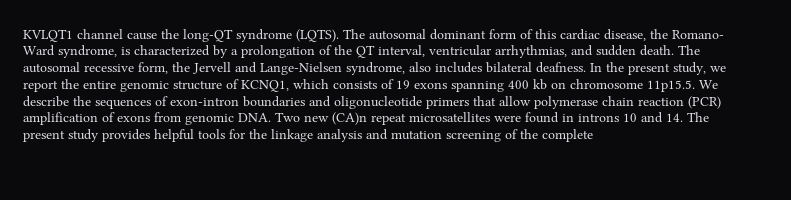KVLQT1 channel cause the long-QT syndrome (LQTS). The autosomal dominant form of this cardiac disease, the Romano-Ward syndrome, is characterized by a prolongation of the QT interval, ventricular arrhythmias, and sudden death. The autosomal recessive form, the Jervell and Lange-Nielsen syndrome, also includes bilateral deafness. In the present study, we report the entire genomic structure of KCNQ1, which consists of 19 exons spanning 400 kb on chromosome 11p15.5. We describe the sequences of exon-intron boundaries and oligonucleotide primers that allow polymerase chain reaction (PCR) amplification of exons from genomic DNA. Two new (CA)n repeat microsatellites were found in introns 10 and 14. The present study provides helpful tools for the linkage analysis and mutation screening of the complete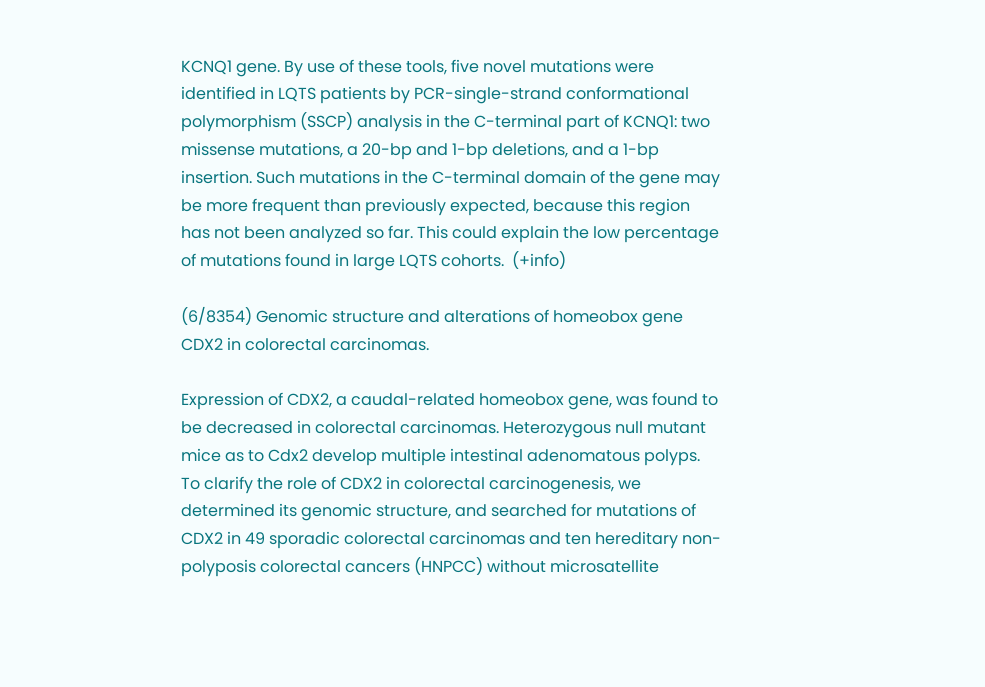KCNQ1 gene. By use of these tools, five novel mutations were identified in LQTS patients by PCR-single-strand conformational polymorphism (SSCP) analysis in the C-terminal part of KCNQ1: two missense mutations, a 20-bp and 1-bp deletions, and a 1-bp insertion. Such mutations in the C-terminal domain of the gene may be more frequent than previously expected, because this region has not been analyzed so far. This could explain the low percentage of mutations found in large LQTS cohorts.  (+info)

(6/8354) Genomic structure and alterations of homeobox gene CDX2 in colorectal carcinomas.

Expression of CDX2, a caudal-related homeobox gene, was found to be decreased in colorectal carcinomas. Heterozygous null mutant mice as to Cdx2 develop multiple intestinal adenomatous polyps. To clarify the role of CDX2 in colorectal carcinogenesis, we determined its genomic structure, and searched for mutations of CDX2 in 49 sporadic colorectal carcinomas and ten hereditary non-polyposis colorectal cancers (HNPCC) without microsatellite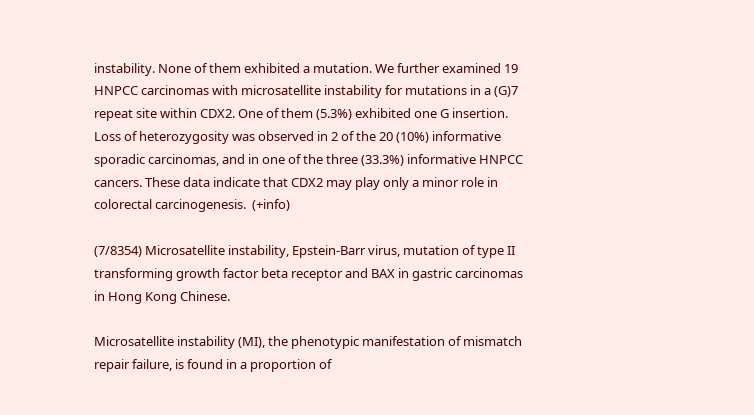instability. None of them exhibited a mutation. We further examined 19 HNPCC carcinomas with microsatellite instability for mutations in a (G)7 repeat site within CDX2. One of them (5.3%) exhibited one G insertion. Loss of heterozygosity was observed in 2 of the 20 (10%) informative sporadic carcinomas, and in one of the three (33.3%) informative HNPCC cancers. These data indicate that CDX2 may play only a minor role in colorectal carcinogenesis.  (+info)

(7/8354) Microsatellite instability, Epstein-Barr virus, mutation of type II transforming growth factor beta receptor and BAX in gastric carcinomas in Hong Kong Chinese.

Microsatellite instability (MI), the phenotypic manifestation of mismatch repair failure, is found in a proportion of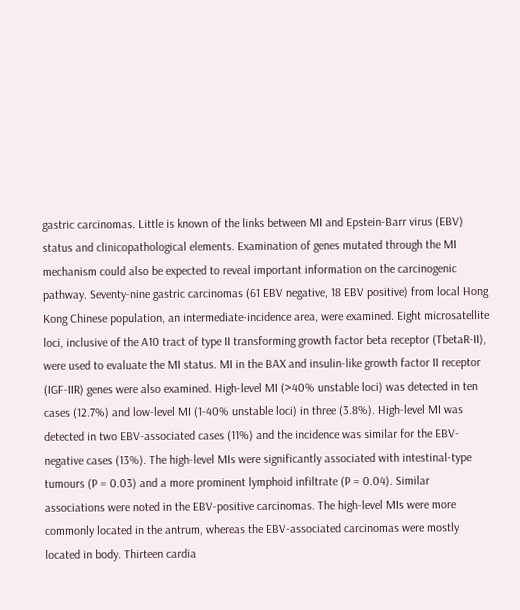gastric carcinomas. Little is known of the links between MI and Epstein-Barr virus (EBV) status and clinicopathological elements. Examination of genes mutated through the MI mechanism could also be expected to reveal important information on the carcinogenic pathway. Seventy-nine gastric carcinomas (61 EBV negative, 18 EBV positive) from local Hong Kong Chinese population, an intermediate-incidence area, were examined. Eight microsatellite loci, inclusive of the A10 tract of type II transforming growth factor beta receptor (TbetaR-II), were used to evaluate the MI status. MI in the BAX and insulin-like growth factor II receptor (IGF-IIR) genes were also examined. High-level MI (>40% unstable loci) was detected in ten cases (12.7%) and low-level MI (1-40% unstable loci) in three (3.8%). High-level MI was detected in two EBV-associated cases (11%) and the incidence was similar for the EBV-negative cases (13%). The high-level MIs were significantly associated with intestinal-type tumours (P = 0.03) and a more prominent lymphoid infiltrate (P = 0.04). Similar associations were noted in the EBV-positive carcinomas. The high-level MIs were more commonly located in the antrum, whereas the EBV-associated carcinomas were mostly located in body. Thirteen cardia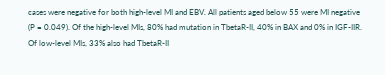cases were negative for both high-level MI and EBV. All patients aged below 55 were MI negative (P = 0.049). Of the high-level MIs, 80% had mutation in TbetaR-II, 40% in BAX and 0% in IGF-IIR. Of low-level MIs, 33% also had TbetaR-II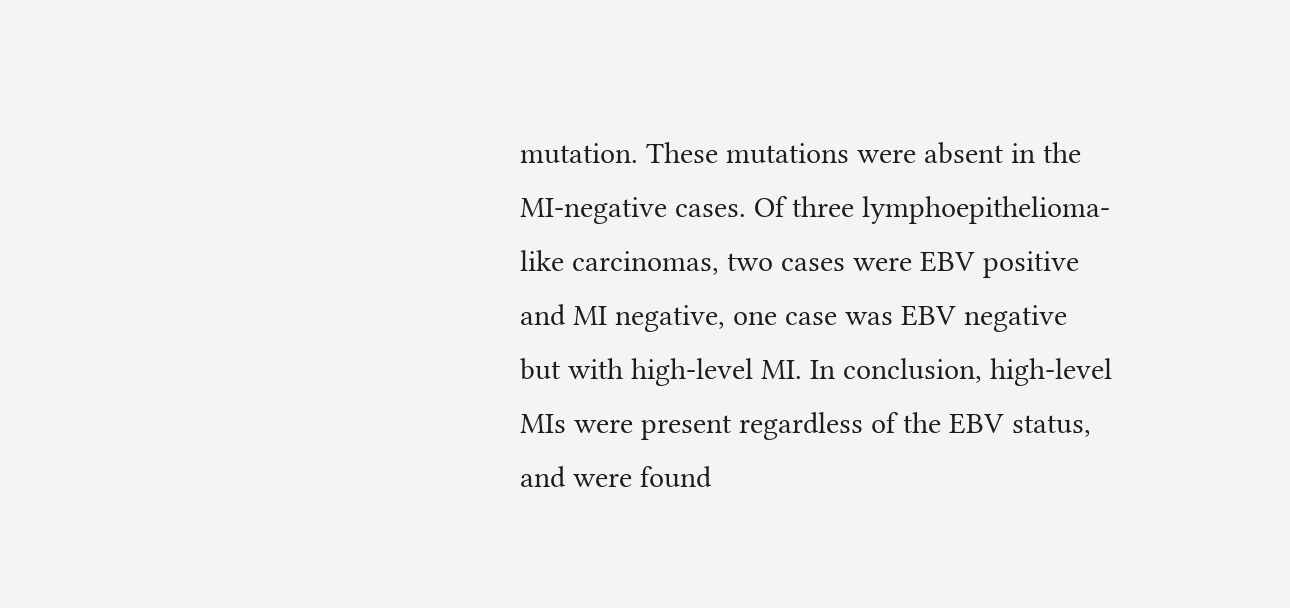mutation. These mutations were absent in the MI-negative cases. Of three lymphoepithelioma-like carcinomas, two cases were EBV positive and MI negative, one case was EBV negative but with high-level MI. In conclusion, high-level MIs were present regardless of the EBV status, and were found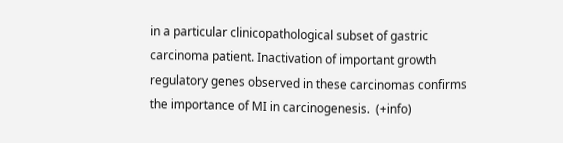in a particular clinicopathological subset of gastric carcinoma patient. Inactivation of important growth regulatory genes observed in these carcinomas confirms the importance of MI in carcinogenesis.  (+info)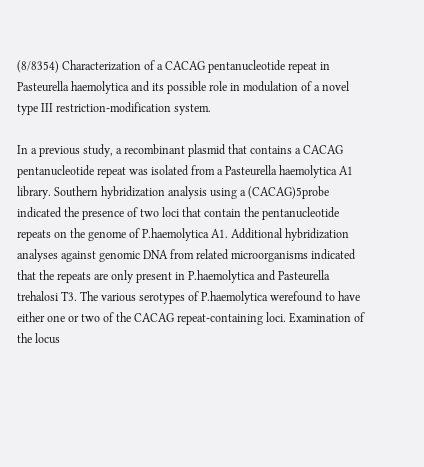(8/8354) Characterization of a CACAG pentanucleotide repeat in Pasteurella haemolytica and its possible role in modulation of a novel type III restriction-modification system.

In a previous study, a recombinant plasmid that contains a CACAG pentanucleotide repeat was isolated from a Pasteurella haemolytica A1 library. Southern hybridization analysis using a (CACAG)5probe indicated the presence of two loci that contain the pentanucleotide repeats on the genome of P.haemolytica A1. Additional hybridization analyses against genomic DNA from related microorganisms indicated that the repeats are only present in P.haemolytica and Pasteurella trehalosi T3. The various serotypes of P.haemolytica werefound to have either one or two of the CACAG repeat-containing loci. Examination of the locus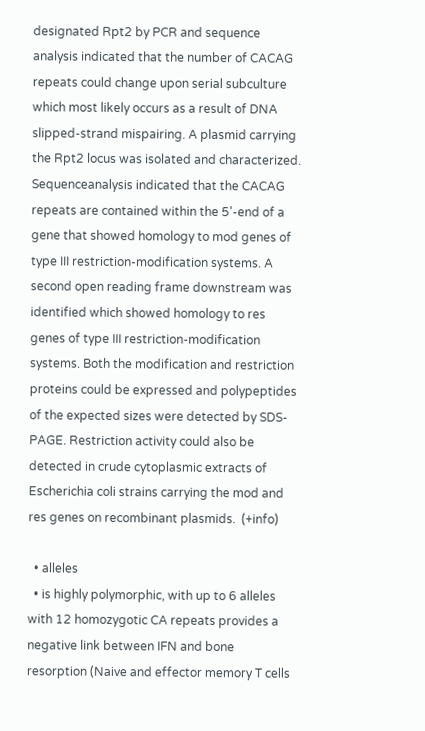designated Rpt2 by PCR and sequence analysis indicated that the number of CACAG repeats could change upon serial subculture which most likely occurs as a result of DNA slipped-strand mispairing. A plasmid carrying the Rpt2 locus was isolated and characterized. Sequenceanalysis indicated that the CACAG repeats are contained within the 5'-end of a gene that showed homology to mod genes of type III restriction-modification systems. A second open reading frame downstream was identified which showed homology to res genes of type III restriction-modification systems. Both the modification and restriction proteins could be expressed and polypeptides of the expected sizes were detected by SDS-PAGE. Restriction activity could also be detected in crude cytoplasmic extracts of Escherichia coli strains carrying the mod and res genes on recombinant plasmids.  (+info)

  • alleles
  • is highly polymorphic, with up to 6 alleles with 12 homozygotic CA repeats provides a negative link between IFN and bone resorption (Naive and effector memory T cells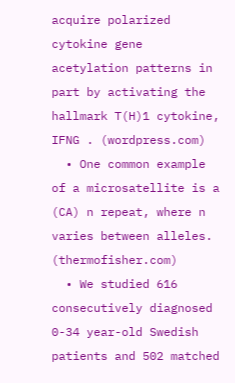acquire polarized cytokine gene acetylation patterns in part by activating the hallmark T(H)1 cytokine, IFNG . (wordpress.com)
  • One common example of a microsatellite is a (CA) n repeat, where n varies between alleles. (thermofisher.com)
  • We studied 616 consecutively diagnosed 0-34 year-old Swedish patients and 502 matched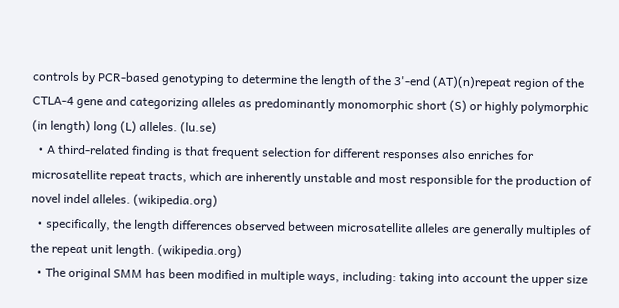controls by PCR-based genotyping to determine the length of the 3'-end (AT)(n)repeat region of the CTLA-4 gene and categorizing alleles as predominantly monomorphic short (S) or highly polymorphic (in length) long (L) alleles. (lu.se)
  • A third-related finding is that frequent selection for different responses also enriches for microsatellite repeat tracts, which are inherently unstable and most responsible for the production of novel indel alleles. (wikipedia.org)
  • specifically, the length differences observed between microsatellite alleles are generally multiples of the repeat unit length. (wikipedia.org)
  • The original SMM has been modified in multiple ways, including: taking into account the upper size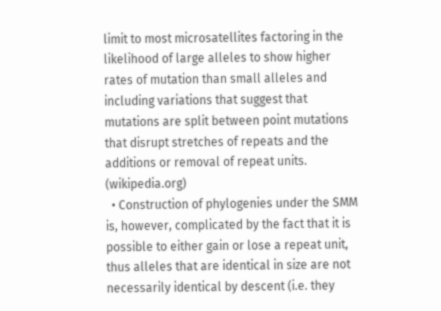limit to most microsatellites factoring in the likelihood of large alleles to show higher rates of mutation than small alleles and including variations that suggest that mutations are split between point mutations that disrupt stretches of repeats and the additions or removal of repeat units. (wikipedia.org)
  • Construction of phylogenies under the SMM is, however, complicated by the fact that it is possible to either gain or lose a repeat unit, thus alleles that are identical in size are not necessarily identical by descent (i.e. they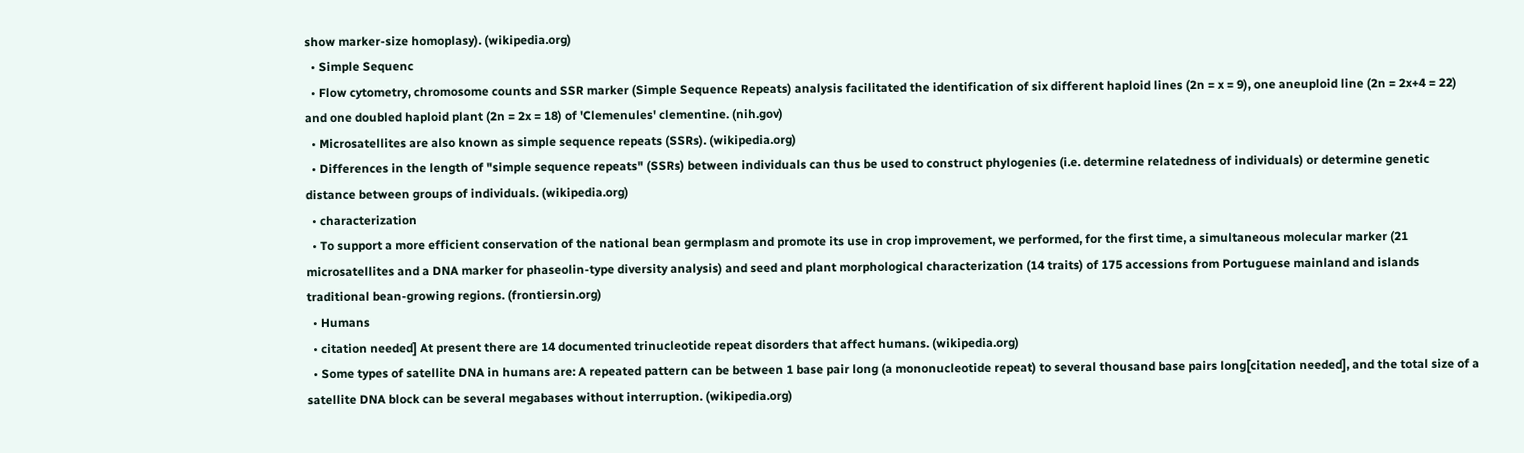show marker-size homoplasy). (wikipedia.org)
  • Simple Sequenc
  • Flow cytometry, chromosome counts and SSR marker (Simple Sequence Repeats) analysis facilitated the identification of six different haploid lines (2n = x = 9), one aneuploid line (2n = 2x+4 = 22) and one doubled haploid plant (2n = 2x = 18) of 'Clemenules' clementine. (nih.gov)
  • Microsatellites are also known as simple sequence repeats (SSRs). (wikipedia.org)
  • Differences in the length of "simple sequence repeats" (SSRs) between individuals can thus be used to construct phylogenies (i.e. determine relatedness of individuals) or determine genetic distance between groups of individuals. (wikipedia.org)
  • characterization
  • To support a more efficient conservation of the national bean germplasm and promote its use in crop improvement, we performed, for the first time, a simultaneous molecular marker (21 microsatellites and a DNA marker for phaseolin-type diversity analysis) and seed and plant morphological characterization (14 traits) of 175 accessions from Portuguese mainland and islands traditional bean-growing regions. (frontiersin.org)
  • Humans
  • citation needed] At present there are 14 documented trinucleotide repeat disorders that affect humans. (wikipedia.org)
  • Some types of satellite DNA in humans are: A repeated pattern can be between 1 base pair long (a mononucleotide repeat) to several thousand base pairs long[citation needed], and the total size of a satellite DNA block can be several megabases without interruption. (wikipedia.org)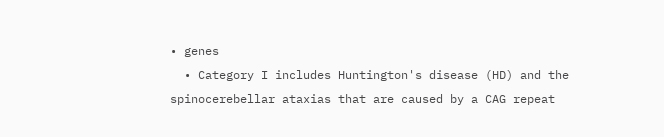• genes
  • Category I includes Huntington's disease (HD) and the spinocerebellar ataxias that are caused by a CAG repeat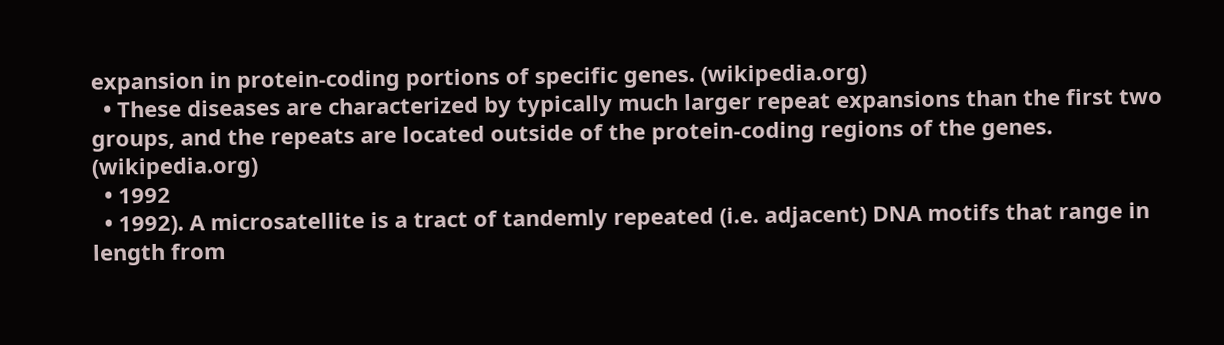expansion in protein-coding portions of specific genes. (wikipedia.org)
  • These diseases are characterized by typically much larger repeat expansions than the first two groups, and the repeats are located outside of the protein-coding regions of the genes. (wikipedia.org)
  • 1992
  • 1992). A microsatellite is a tract of tandemly repeated (i.e. adjacent) DNA motifs that range in length from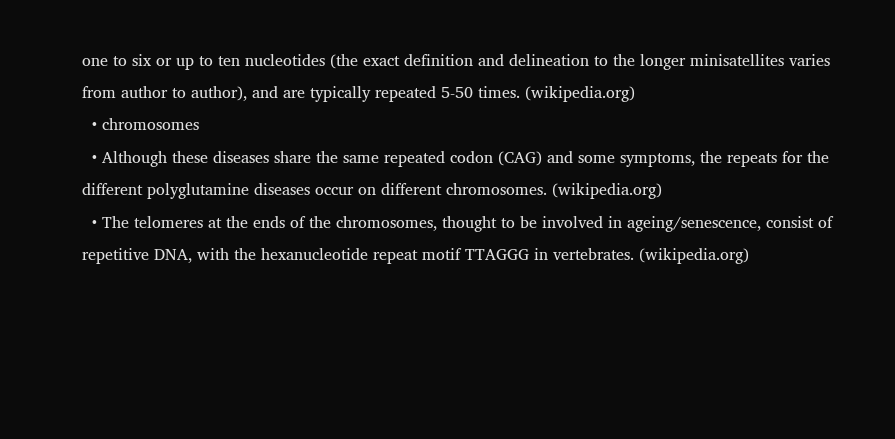one to six or up to ten nucleotides (the exact definition and delineation to the longer minisatellites varies from author to author), and are typically repeated 5-50 times. (wikipedia.org)
  • chromosomes
  • Although these diseases share the same repeated codon (CAG) and some symptoms, the repeats for the different polyglutamine diseases occur on different chromosomes. (wikipedia.org)
  • The telomeres at the ends of the chromosomes, thought to be involved in ageing/senescence, consist of repetitive DNA, with the hexanucleotide repeat motif TTAGGG in vertebrates. (wikipedia.org)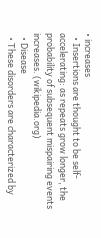• increases
  • Insertions are thought to be self-accelerating: as repeats grow longer, the probability of subsequent mispairing events increases. (wikipedia.org)
  • Disease
  • These disorders are characterized by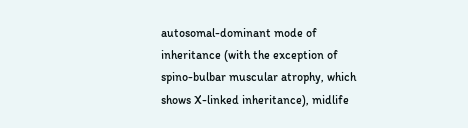autosomal-dominant mode of inheritance (with the exception of spino-bulbar muscular atrophy, which shows X-linked inheritance), midlife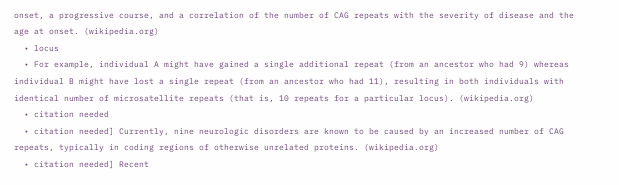onset, a progressive course, and a correlation of the number of CAG repeats with the severity of disease and the age at onset. (wikipedia.org)
  • locus
  • For example, individual A might have gained a single additional repeat (from an ancestor who had 9) whereas individual B might have lost a single repeat (from an ancestor who had 11), resulting in both individuals with identical number of microsatellite repeats (that is, 10 repeats for a particular locus). (wikipedia.org)
  • citation needed
  • citation needed] Currently, nine neurologic disorders are known to be caused by an increased number of CAG repeats, typically in coding regions of otherwise unrelated proteins. (wikipedia.org)
  • citation needed] Recent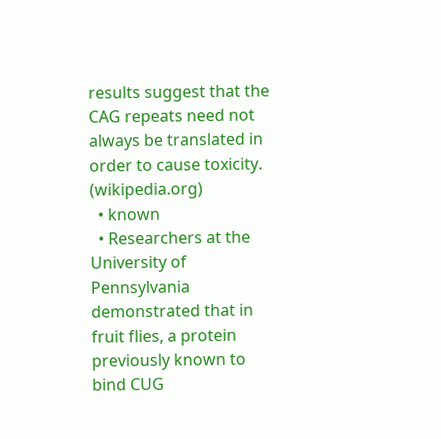results suggest that the CAG repeats need not always be translated in order to cause toxicity. (wikipedia.org)
  • known
  • Researchers at the University of Pennsylvania demonstrated that in fruit flies, a protein previously known to bind CUG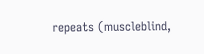repeats (muscleblind,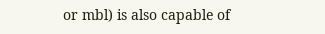or mbl) is also capable of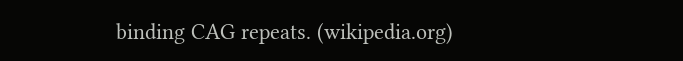binding CAG repeats. (wikipedia.org)